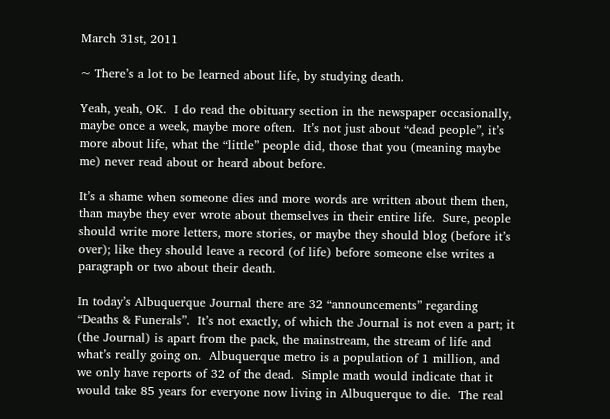March 31st, 2011

~ There’s a lot to be learned about life, by studying death.

Yeah, yeah, OK.  I do read the obituary section in the newspaper occasionally, maybe once a week, maybe more often.  It’s not just about “dead people”, it’s more about life, what the “little” people did, those that you (meaning maybe me) never read about or heard about before.

It’s a shame when someone dies and more words are written about them then, than maybe they ever wrote about themselves in their entire life.  Sure, people should write more letters, more stories, or maybe they should blog (before it’s over); like they should leave a record (of life) before someone else writes a paragraph or two about their death.

In today’s Albuquerque Journal there are 32 “announcements” regarding “Deaths & Funerals”.  It’s not exactly, of which the Journal is not even a part; it (the Journal) is apart from the pack, the mainstream, the stream of life and what’s really going on.  Albuquerque metro is a population of 1 million, and we only have reports of 32 of the dead.  Simple math would indicate that it would take 85 years for everyone now living in Albuquerque to die.  The real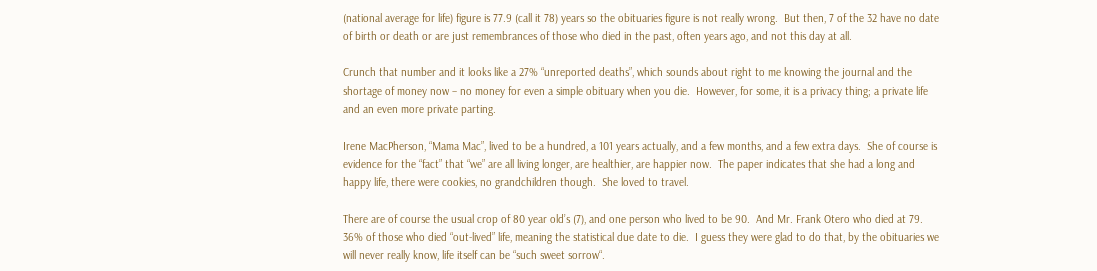(national average for life) figure is 77.9 (call it 78) years so the obituaries figure is not really wrong.  But then, 7 of the 32 have no date of birth or death or are just remembrances of those who died in the past, often years ago, and not this day at all.

Crunch that number and it looks like a 27% “unreported deaths”, which sounds about right to me knowing the journal and the shortage of money now – no money for even a simple obituary when you die.  However, for some, it is a privacy thing; a private life and an even more private parting.

Irene MacPherson, “Mama Mac”, lived to be a hundred, a 101 years actually, and a few months, and a few extra days.  She of course is evidence for the “fact” that “we” are all living longer, are healthier, are happier now.  The paper indicates that she had a long and happy life, there were cookies, no grandchildren though.  She loved to travel.

There are of course the usual crop of 80 year old’s (7), and one person who lived to be 90.  And Mr. Frank Otero who died at 79.  36% of those who died “out-lived” life, meaning the statistical due date to die.  I guess they were glad to do that, by the obituaries we will never really know, life itself can be “such sweet sorrow“.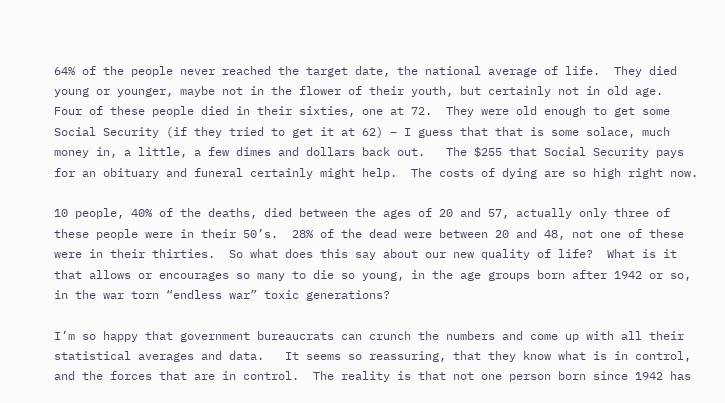64% of the people never reached the target date, the national average of life.  They died young or younger, maybe not in the flower of their youth, but certainly not in old age.  Four of these people died in their sixties, one at 72.  They were old enough to get some Social Security (if they tried to get it at 62) – I guess that that is some solace, much money in, a little, a few dimes and dollars back out.   The $255 that Social Security pays for an obituary and funeral certainly might help.  The costs of dying are so high right now.

10 people, 40% of the deaths, died between the ages of 20 and 57, actually only three of these people were in their 50’s.  28% of the dead were between 20 and 48, not one of these were in their thirties.  So what does this say about our new quality of life?  What is it that allows or encourages so many to die so young, in the age groups born after 1942 or so, in the war torn “endless war” toxic generations?

I’m so happy that government bureaucrats can crunch the numbers and come up with all their statistical averages and data.   It seems so reassuring, that they know what is in control, and the forces that are in control.  The reality is that not one person born since 1942 has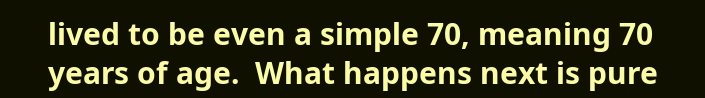lived to be even a simple 70, meaning 70 years of age.  What happens next is pure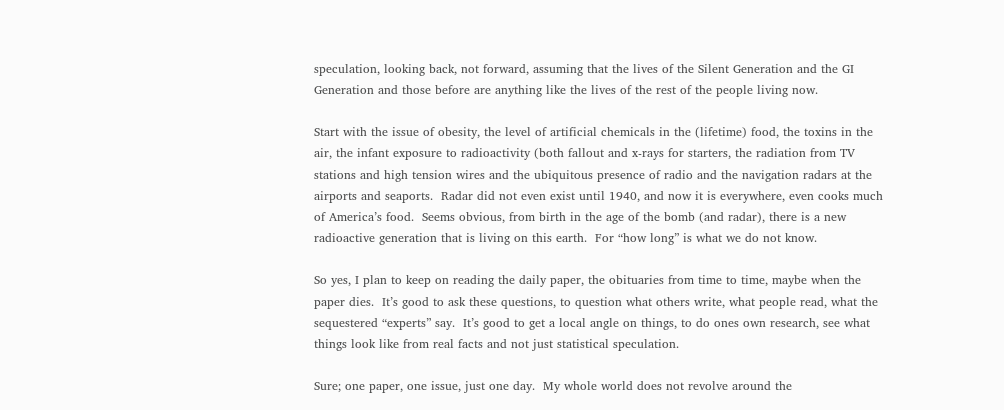speculation, looking back, not forward, assuming that the lives of the Silent Generation and the GI Generation and those before are anything like the lives of the rest of the people living now.

Start with the issue of obesity, the level of artificial chemicals in the (lifetime) food, the toxins in the air, the infant exposure to radioactivity (both fallout and x-rays for starters, the radiation from TV stations and high tension wires and the ubiquitous presence of radio and the navigation radars at the airports and seaports.  Radar did not even exist until 1940, and now it is everywhere, even cooks much of America’s food.  Seems obvious, from birth in the age of the bomb (and radar), there is a new radioactive generation that is living on this earth.  For “how long” is what we do not know.

So yes, I plan to keep on reading the daily paper, the obituaries from time to time, maybe when the paper dies.  It’s good to ask these questions, to question what others write, what people read, what the sequestered “experts” say.  It’s good to get a local angle on things, to do ones own research, see what things look like from real facts and not just statistical speculation.

Sure; one paper, one issue, just one day.  My whole world does not revolve around the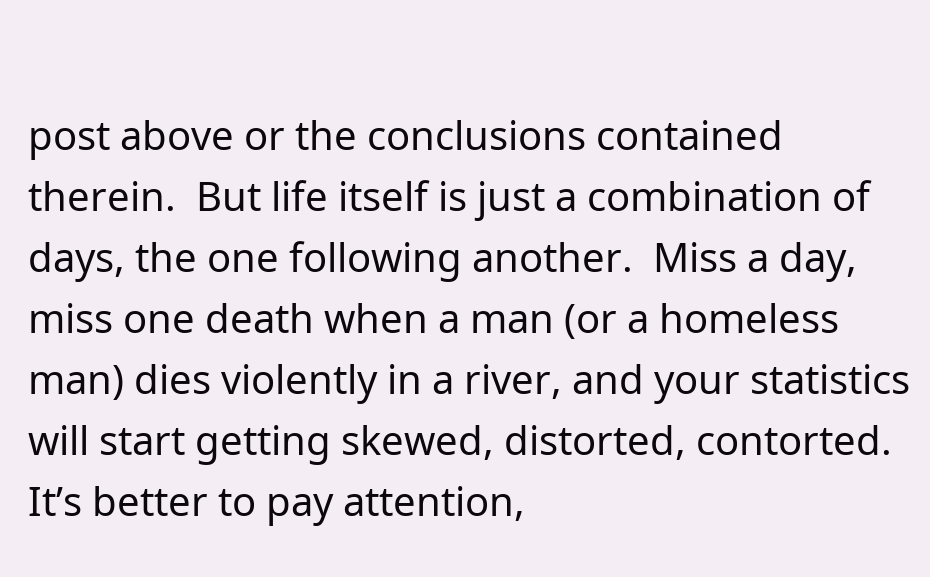post above or the conclusions contained therein.  But life itself is just a combination of days, the one following another.  Miss a day, miss one death when a man (or a homeless man) dies violently in a river, and your statistics will start getting skewed, distorted, contorted.  It’s better to pay attention,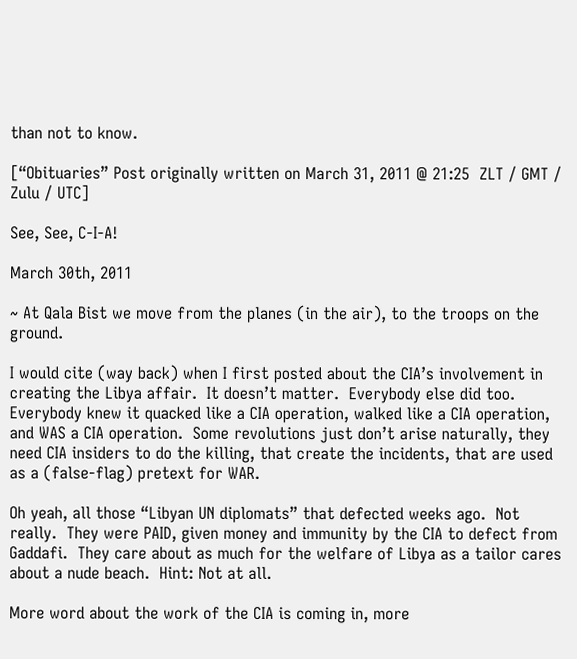than not to know.

[“Obituaries” Post originally written on March 31, 2011 @ 21:25  ZLT / GMT / Zulu / UTC]

See, See, C-I-A!

March 30th, 2011

~ At Qala Bist we move from the planes (in the air), to the troops on the ground.

I would cite (way back) when I first posted about the CIA’s involvement in creating the Libya affair.  It doesn’t matter.  Everybody else did too.  Everybody knew it quacked like a CIA operation, walked like a CIA operation, and WAS a CIA operation.  Some revolutions just don’t arise naturally, they need CIA insiders to do the killing, that create the incidents, that are used as a (false-flag) pretext for WAR.

Oh yeah, all those “Libyan UN diplomats” that defected weeks ago.  Not really.  They were PAID, given money and immunity by the CIA to defect from Gaddafi.  They care about as much for the welfare of Libya as a tailor cares about a nude beach.  Hint: Not at all.

More word about the work of the CIA is coming in, more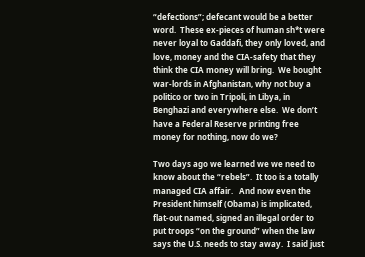“defections”; defecant would be a better word.  These ex-pieces of human sh*t were never loyal to Gaddafi, they only loved, and love, money and the CIA-safety that they think the CIA money will bring.  We bought war-lords in Afghanistan, why not buy a politico or two in Tripoli, in Libya, in Benghazi and everywhere else.  We don’t have a Federal Reserve printing free money for nothing, now do we?

Two days ago we learned we we need to know about the “rebels”.  It too is a totally managed CIA affair.   And now even the President himself (Obama) is implicated, flat-out named, signed an illegal order to put troops “on the ground” when the law says the U.S. needs to stay away.  I said just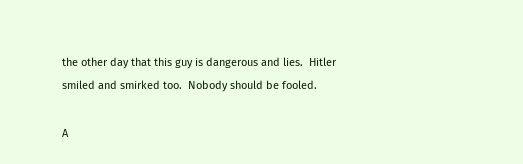the other day that this guy is dangerous and lies.  Hitler smiled and smirked too.  Nobody should be fooled.

A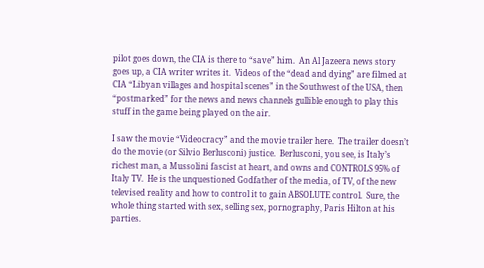pilot goes down, the CIA is there to “save” him.  An Al Jazeera news story goes up, a CIA writer writes it.  Videos of the “dead and dying” are filmed at CIA “Libyan villages and hospital scenes” in the Southwest of the USA, then “postmarked” for the news and news channels gullible enough to play this stuff in the game being played on the air.

I saw the movie “Videocracy” and the movie trailer here.  The trailer doesn’t do the movie (or Silvio Berlusconi) justice.  Berlusconi, you see, is Italy’s richest man, a Mussolini fascist at heart, and owns and CONTROLS 95% of Italy TV.  He is the unquestioned Godfather of the media, of TV, of the new televised reality and how to control it to gain ABSOLUTE control.  Sure, the whole thing started with sex, selling sex, pornography, Paris Hilton at his parties.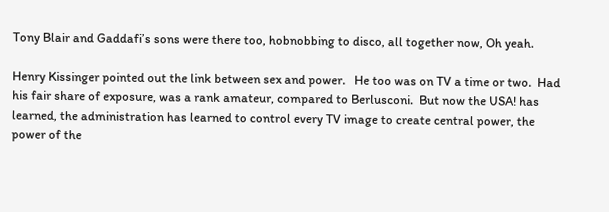Tony Blair and Gaddafi’s sons were there too, hobnobbing to disco, all together now, Oh yeah.

Henry Kissinger pointed out the link between sex and power.   He too was on TV a time or two.  Had his fair share of exposure, was a rank amateur, compared to Berlusconi.  But now the USA! has learned, the administration has learned to control every TV image to create central power, the power of the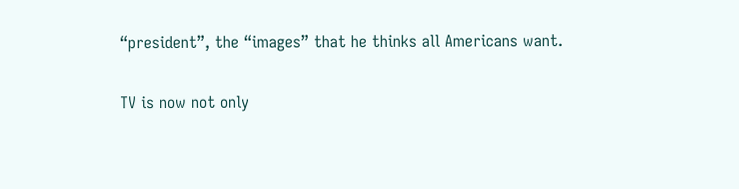“president”, the “images” that he thinks all Americans want.

TV is now not only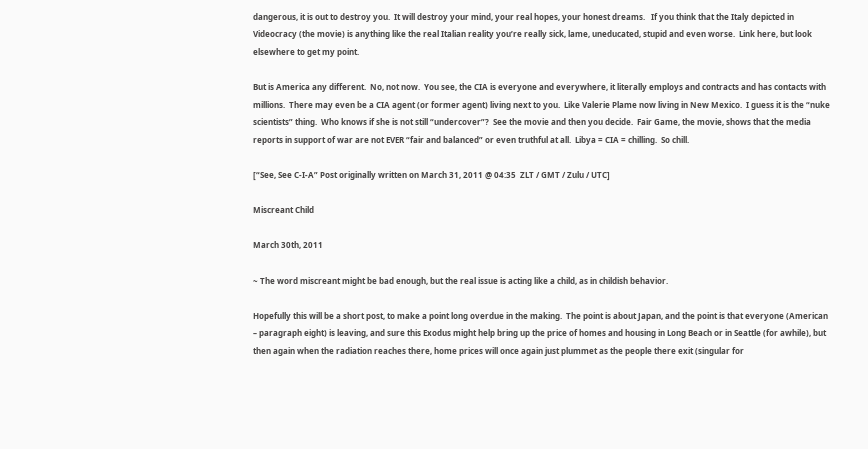dangerous, it is out to destroy you.  It will destroy your mind, your real hopes, your honest dreams.   If you think that the Italy depicted in Videocracy (the movie) is anything like the real Italian reality you’re really sick, lame, uneducated, stupid and even worse.  Link here, but look elsewhere to get my point.

But is America any different.  No, not now.  You see, the CIA is everyone and everywhere, it literally employs and contracts and has contacts with millions.  There may even be a CIA agent (or former agent) living next to you.  Like Valerie Plame now living in New Mexico.  I guess it is the “nuke scientists” thing.  Who knows if she is not still “undercover”?  See the movie and then you decide.  Fair Game, the movie, shows that the media reports in support of war are not EVER “fair and balanced” or even truthful at all.  Libya = CIA = chilling.  So chill.

[“See, See C-I-A” Post originally written on March 31, 2011 @ 04:35  ZLT / GMT / Zulu / UTC]

Miscreant Child

March 30th, 2011

~ The word miscreant might be bad enough, but the real issue is acting like a child, as in childish behavior.

Hopefully this will be a short post, to make a point long overdue in the making.  The point is about Japan, and the point is that everyone (American – paragraph eight) is leaving, and sure this Exodus might help bring up the price of homes and housing in Long Beach or in Seattle (for awhile), but then again when the radiation reaches there, home prices will once again just plummet as the people there exit (singular for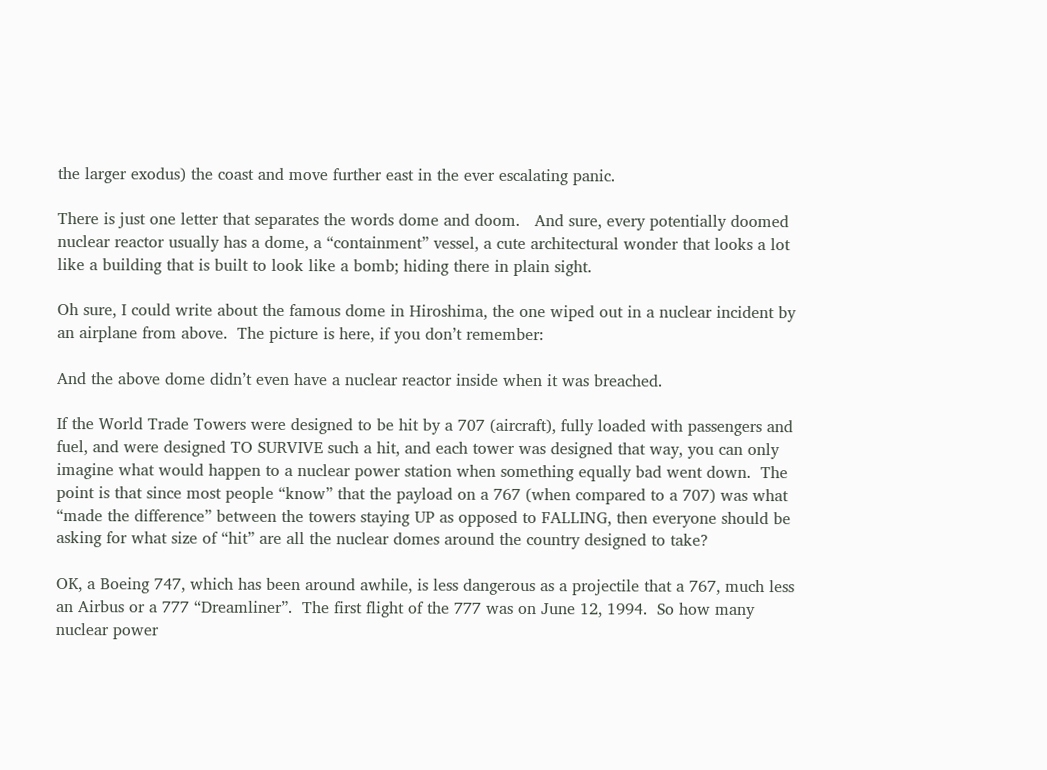the larger exodus) the coast and move further east in the ever escalating panic.

There is just one letter that separates the words dome and doom.   And sure, every potentially doomed nuclear reactor usually has a dome, a “containment” vessel, a cute architectural wonder that looks a lot like a building that is built to look like a bomb; hiding there in plain sight.

Oh sure, I could write about the famous dome in Hiroshima, the one wiped out in a nuclear incident by an airplane from above.  The picture is here, if you don’t remember:

And the above dome didn’t even have a nuclear reactor inside when it was breached.

If the World Trade Towers were designed to be hit by a 707 (aircraft), fully loaded with passengers and fuel, and were designed TO SURVIVE such a hit, and each tower was designed that way, you can only imagine what would happen to a nuclear power station when something equally bad went down.  The point is that since most people “know” that the payload on a 767 (when compared to a 707) was what “made the difference” between the towers staying UP as opposed to FALLING, then everyone should be asking for what size of “hit” are all the nuclear domes around the country designed to take?

OK, a Boeing 747, which has been around awhile, is less dangerous as a projectile that a 767, much less an Airbus or a 777 “Dreamliner”.  The first flight of the 777 was on June 12, 1994.  So how many nuclear power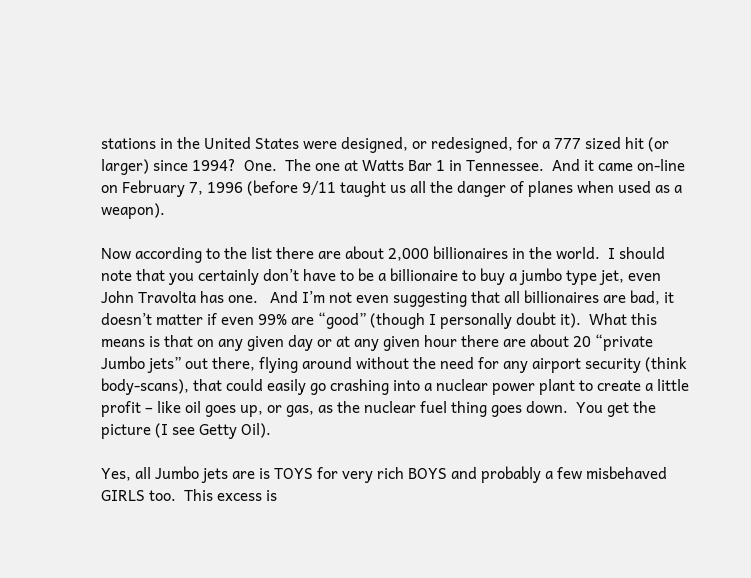stations in the United States were designed, or redesigned, for a 777 sized hit (or larger) since 1994?  One.  The one at Watts Bar 1 in Tennessee.  And it came on-line on February 7, 1996 (before 9/11 taught us all the danger of planes when used as a weapon).

Now according to the list there are about 2,000 billionaires in the world.  I should note that you certainly don’t have to be a billionaire to buy a jumbo type jet, even John Travolta has one.   And I’m not even suggesting that all billionaires are bad, it doesn’t matter if even 99% are “good” (though I personally doubt it).  What this means is that on any given day or at any given hour there are about 20 “private Jumbo jets” out there, flying around without the need for any airport security (think body-scans), that could easily go crashing into a nuclear power plant to create a little profit – like oil goes up, or gas, as the nuclear fuel thing goes down.  You get the picture (I see Getty Oil).

Yes, all Jumbo jets are is TOYS for very rich BOYS and probably a few misbehaved GIRLS too.  This excess is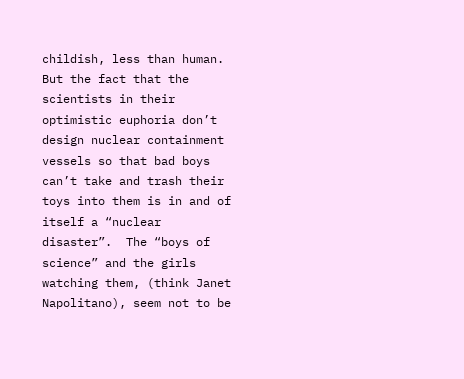childish, less than human.  But the fact that the scientists in their optimistic euphoria don’t design nuclear containment vessels so that bad boys can’t take and trash their toys into them is in and of itself a “nuclear disaster”.  The “boys of science” and the girls watching them, (think Janet Napolitano), seem not to be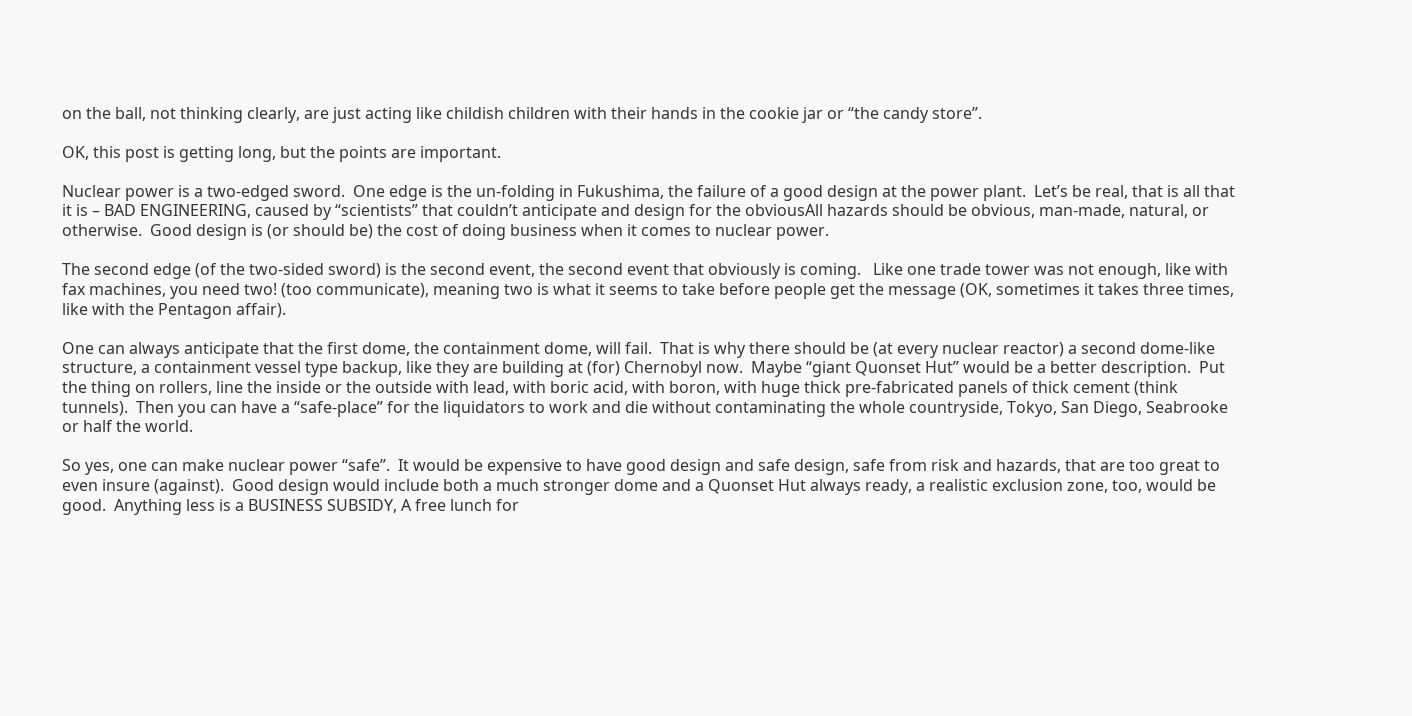on the ball, not thinking clearly, are just acting like childish children with their hands in the cookie jar or “the candy store”.

OK, this post is getting long, but the points are important.

Nuclear power is a two-edged sword.  One edge is the un-folding in Fukushima, the failure of a good design at the power plant.  Let’s be real, that is all that it is – BAD ENGINEERING, caused by “scientists” that couldn’t anticipate and design for the obviousAll hazards should be obvious, man-made, natural, or otherwise.  Good design is (or should be) the cost of doing business when it comes to nuclear power.

The second edge (of the two-sided sword) is the second event, the second event that obviously is coming.   Like one trade tower was not enough, like with fax machines, you need two! (too communicate), meaning two is what it seems to take before people get the message (OK, sometimes it takes three times, like with the Pentagon affair).

One can always anticipate that the first dome, the containment dome, will fail.  That is why there should be (at every nuclear reactor) a second dome-like structure, a containment vessel type backup, like they are building at (for) Chernobyl now.  Maybe “giant Quonset Hut” would be a better description.  Put the thing on rollers, line the inside or the outside with lead, with boric acid, with boron, with huge thick pre-fabricated panels of thick cement (think tunnels).  Then you can have a “safe-place” for the liquidators to work and die without contaminating the whole countryside, Tokyo, San Diego, Seabrooke or half the world.

So yes, one can make nuclear power “safe”.  It would be expensive to have good design and safe design, safe from risk and hazards, that are too great to even insure (against).  Good design would include both a much stronger dome and a Quonset Hut always ready, a realistic exclusion zone, too, would be good.  Anything less is a BUSINESS SUBSIDY, A free lunch for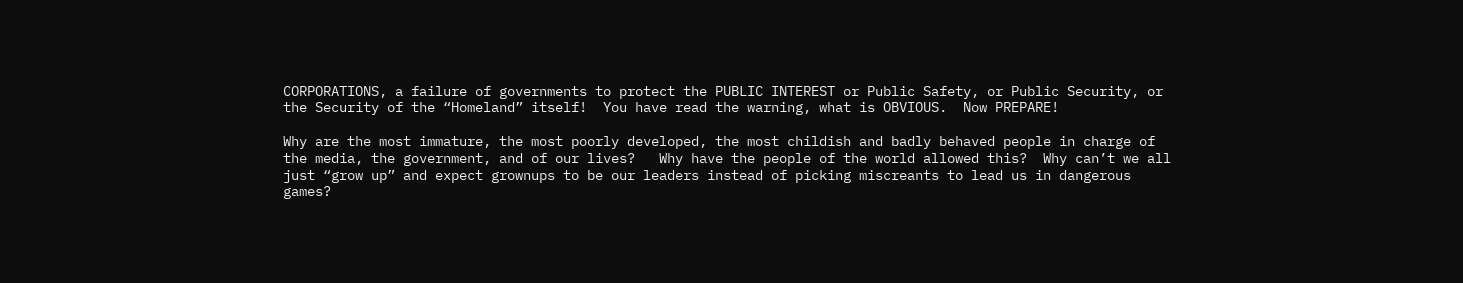CORPORATIONS, a failure of governments to protect the PUBLIC INTEREST or Public Safety, or Public Security, or the Security of the “Homeland” itself!  You have read the warning, what is OBVIOUS.  Now PREPARE!

Why are the most immature, the most poorly developed, the most childish and badly behaved people in charge of the media, the government, and of our lives?   Why have the people of the world allowed this?  Why can’t we all just “grow up” and expect grownups to be our leaders instead of picking miscreants to lead us in dangerous games?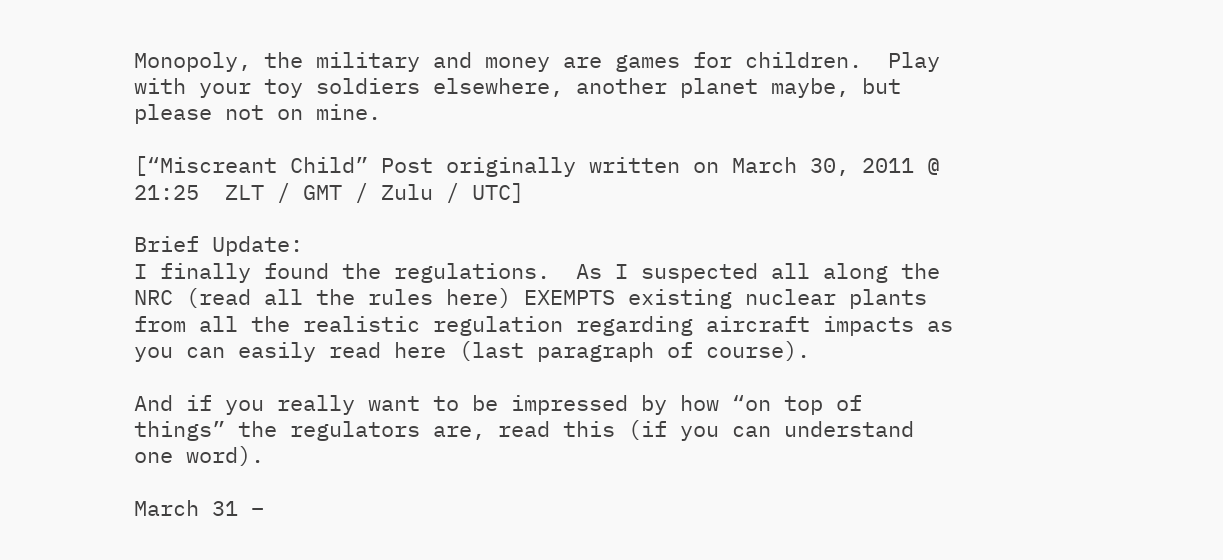Monopoly, the military and money are games for children.  Play with your toy soldiers elsewhere, another planet maybe, but please not on mine.

[“Miscreant Child” Post originally written on March 30, 2011 @ 21:25  ZLT / GMT / Zulu / UTC]

Brief Update:
I finally found the regulations.  As I suspected all along the NRC (read all the rules here) EXEMPTS existing nuclear plants from all the realistic regulation regarding aircraft impacts as you can easily read here (last paragraph of course).

And if you really want to be impressed by how “on top of things” the regulators are, read this (if you can understand one word).

March 31 –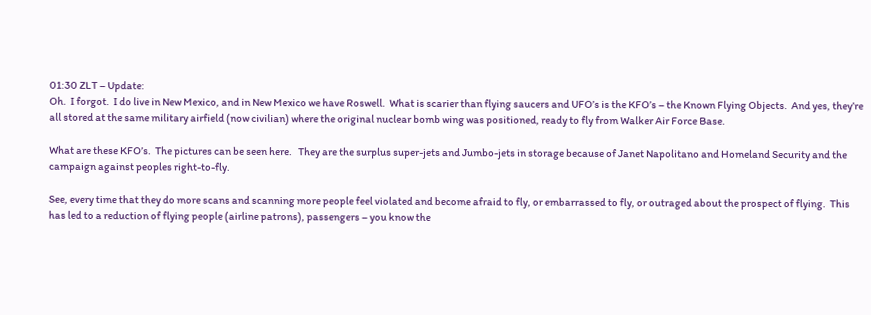01:30 ZLT – Update:
Oh.  I forgot.  I do live in New Mexico, and in New Mexico we have Roswell.  What is scarier than flying saucers and UFO’s is the KFO’s – the Known Flying Objects.  And yes, they’re all stored at the same military airfield (now civilian) where the original nuclear bomb wing was positioned, ready to fly from Walker Air Force Base.

What are these KFO’s.  The pictures can be seen here.   They are the surplus super-jets and Jumbo-jets in storage because of Janet Napolitano and Homeland Security and the campaign against peoples right-to-fly.

See, every time that they do more scans and scanning more people feel violated and become afraid to fly, or embarrassed to fly, or outraged about the prospect of flying.  This has led to a reduction of flying people (airline patrons), passengers – you know the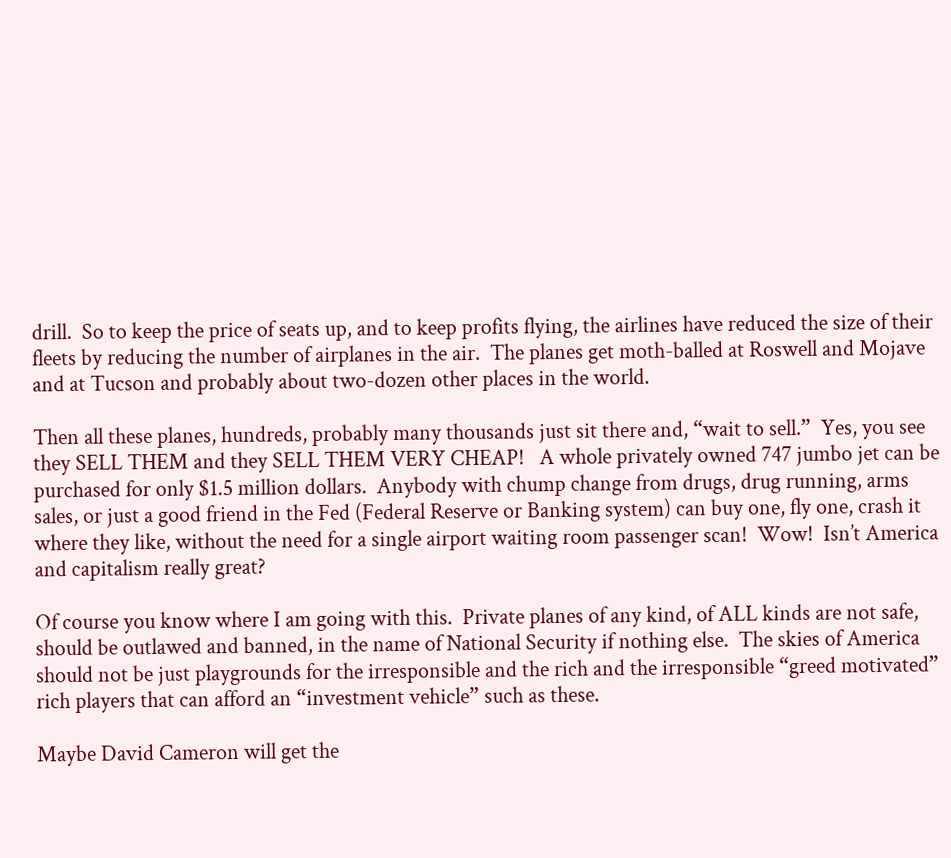drill.  So to keep the price of seats up, and to keep profits flying, the airlines have reduced the size of their fleets by reducing the number of airplanes in the air.  The planes get moth-balled at Roswell and Mojave and at Tucson and probably about two-dozen other places in the world.

Then all these planes, hundreds, probably many thousands just sit there and, “wait to sell.”  Yes, you see they SELL THEM and they SELL THEM VERY CHEAP!   A whole privately owned 747 jumbo jet can be purchased for only $1.5 million dollars.  Anybody with chump change from drugs, drug running, arms sales, or just a good friend in the Fed (Federal Reserve or Banking system) can buy one, fly one, crash it where they like, without the need for a single airport waiting room passenger scan!  Wow!  Isn’t America and capitalism really great?

Of course you know where I am going with this.  Private planes of any kind, of ALL kinds are not safe, should be outlawed and banned, in the name of National Security if nothing else.  The skies of America should not be just playgrounds for the irresponsible and the rich and the irresponsible “greed motivated” rich players that can afford an “investment vehicle” such as these.

Maybe David Cameron will get the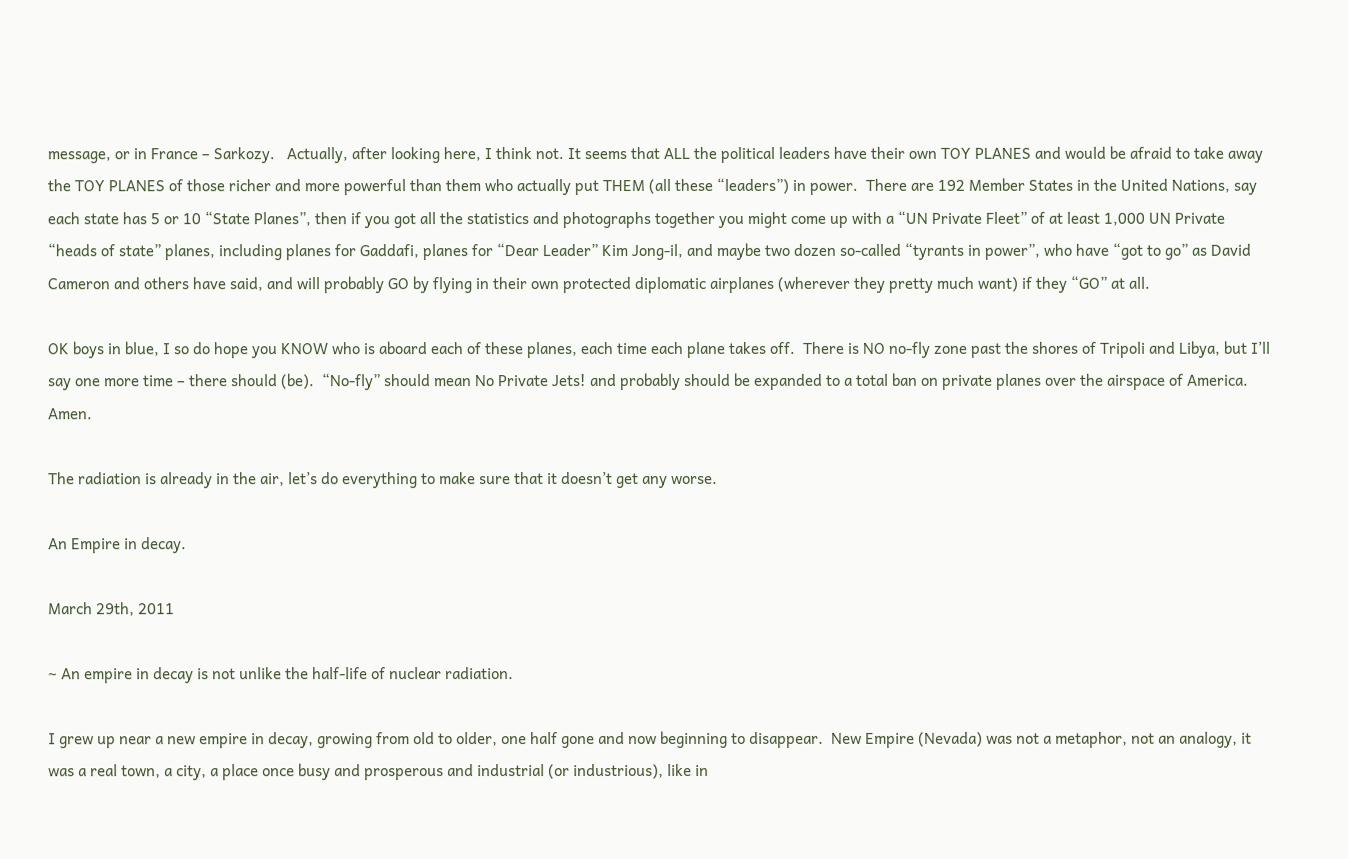message, or in France – Sarkozy.   Actually, after looking here, I think not. It seems that ALL the political leaders have their own TOY PLANES and would be afraid to take away the TOY PLANES of those richer and more powerful than them who actually put THEM (all these “leaders”) in power.  There are 192 Member States in the United Nations, say each state has 5 or 10 “State Planes”, then if you got all the statistics and photographs together you might come up with a “UN Private Fleet” of at least 1,000 UN Private “heads of state” planes, including planes for Gaddafi, planes for “Dear Leader” Kim Jong-il, and maybe two dozen so-called “tyrants in power”, who have “got to go” as David Cameron and others have said, and will probably GO by flying in their own protected diplomatic airplanes (wherever they pretty much want) if they “GO” at all.

OK boys in blue, I so do hope you KNOW who is aboard each of these planes, each time each plane takes off.  There is NO no-fly zone past the shores of Tripoli and Libya, but I’ll say one more time – there should (be).  “No-fly” should mean No Private Jets! and probably should be expanded to a total ban on private planes over the airspace of America.  Amen.

The radiation is already in the air, let’s do everything to make sure that it doesn’t get any worse.

An Empire in decay.

March 29th, 2011

~ An empire in decay is not unlike the half-life of nuclear radiation.

I grew up near a new empire in decay, growing from old to older, one half gone and now beginning to disappear.  New Empire (Nevada) was not a metaphor, not an analogy, it was a real town, a city, a place once busy and prosperous and industrial (or industrious), like in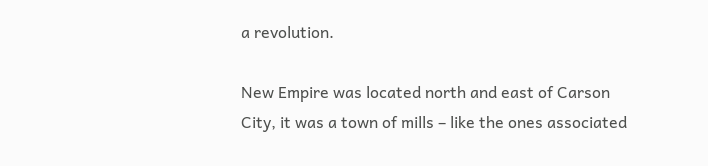a revolution.

New Empire was located north and east of Carson City, it was a town of mills – like the ones associated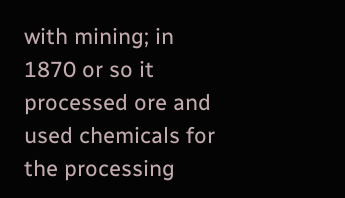with mining; in 1870 or so it processed ore and used chemicals for the processing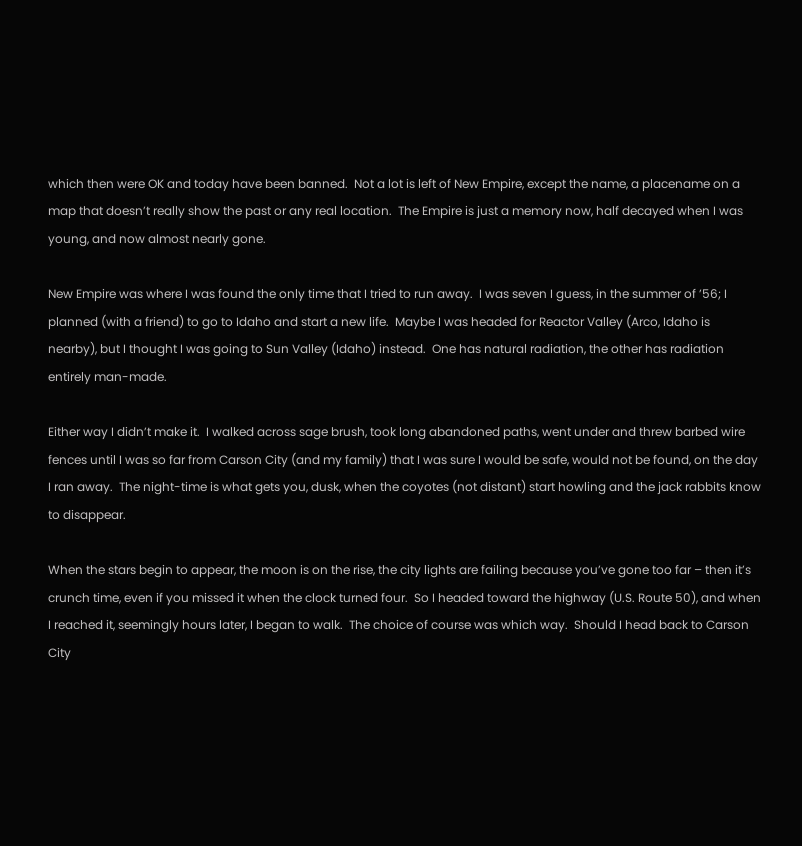which then were OK and today have been banned.  Not a lot is left of New Empire, except the name, a placename on a map that doesn’t really show the past or any real location.  The Empire is just a memory now, half decayed when I was young, and now almost nearly gone.

New Empire was where I was found the only time that I tried to run away.  I was seven I guess, in the summer of ’56; I planned (with a friend) to go to Idaho and start a new life.  Maybe I was headed for Reactor Valley (Arco, Idaho is nearby), but I thought I was going to Sun Valley (Idaho) instead.  One has natural radiation, the other has radiation entirely man-made.

Either way I didn’t make it.  I walked across sage brush, took long abandoned paths, went under and threw barbed wire fences until I was so far from Carson City (and my family) that I was sure I would be safe, would not be found, on the day I ran away.  The night-time is what gets you, dusk, when the coyotes (not distant) start howling and the jack rabbits know to disappear.

When the stars begin to appear, the moon is on the rise, the city lights are failing because you’ve gone too far – then it’s crunch time, even if you missed it when the clock turned four.  So I headed toward the highway (U.S. Route 50), and when I reached it, seemingly hours later, I began to walk.  The choice of course was which way.  Should I head back to Carson City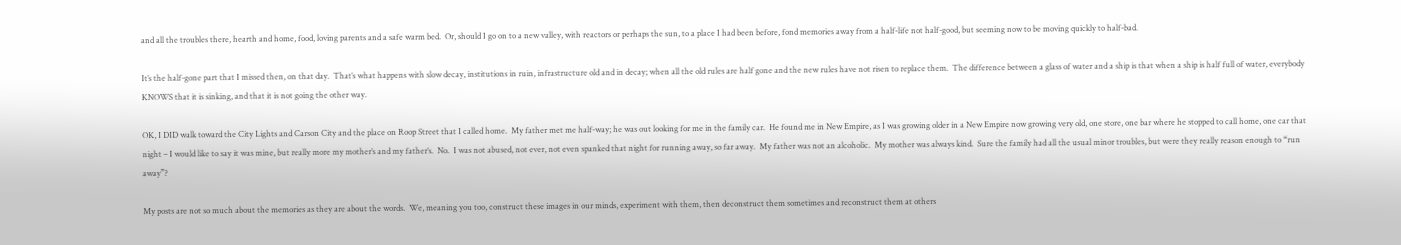and all the troubles there, hearth and home, food, loving parents and a safe warm bed.  Or, should I go on to a new valley, with reactors or perhaps the sun, to a place I had been before, fond memories away from a half-life not half-good, but seeming now to be moving quickly to half-bad.

It’s the half-gone part that I missed then, on that day.  That’s what happens with slow decay, institutions in ruin, infrastructure old and in decay; when all the old rules are half gone and the new rules have not risen to replace them.  The difference between a glass of water and a ship is that when a ship is half full of water, everybody KNOWS that it is sinking, and that it is not going the other way.

OK, I DID walk toward the City Lights and Carson City and the place on Roop Street that I called home.  My father met me half-way; he was out looking for me in the family car.  He found me in New Empire, as I was growing older in a New Empire now growing very old, one store, one bar where he stopped to call home, one car that night – I would like to say it was mine, but really more my mother’s and my father’s.  No.  I was not abused, not ever, not even spanked that night for running away, so far away.  My father was not an alcoholic.  My mother was always kind.  Sure the family had all the usual minor troubles, but were they really reason enough to “run away”?

My posts are not so much about the memories as they are about the words.  We, meaning you too, construct these images in our minds, experiment with them, then deconstruct them sometimes and reconstruct them at others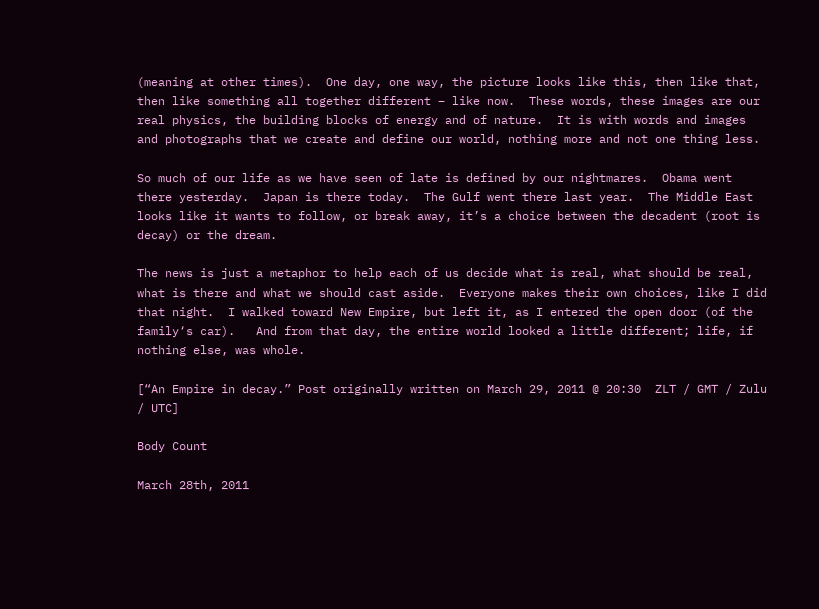(meaning at other times).  One day, one way, the picture looks like this, then like that, then like something all together different – like now.  These words, these images are our real physics, the building blocks of energy and of nature.  It is with words and images and photographs that we create and define our world, nothing more and not one thing less.

So much of our life as we have seen of late is defined by our nightmares.  Obama went there yesterday.  Japan is there today.  The Gulf went there last year.  The Middle East looks like it wants to follow, or break away, it’s a choice between the decadent (root is decay) or the dream.

The news is just a metaphor to help each of us decide what is real, what should be real, what is there and what we should cast aside.  Everyone makes their own choices, like I did that night.  I walked toward New Empire, but left it, as I entered the open door (of the family‘s car).   And from that day, the entire world looked a little different; life, if nothing else, was whole.

[“An Empire in decay.” Post originally written on March 29, 2011 @ 20:30  ZLT / GMT / Zulu / UTC]

Body Count

March 28th, 2011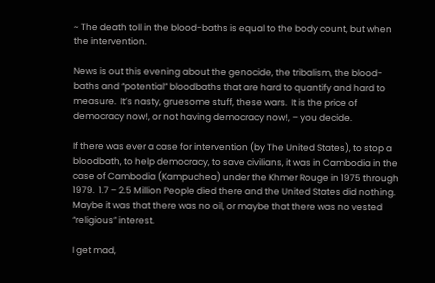~ The death toll in the blood-baths is equal to the body count, but when the intervention.

News is out this evening about the genocide, the tribalism, the blood-baths and “potential” bloodbaths that are hard to quantify and hard to measure.  It’s nasty, gruesome stuff, these wars.  It is the price of democracy now!, or not having democracy now!, – you decide.

If there was ever a case for intervention (by The United States), to stop a bloodbath, to help democracy, to save civilians, it was in Cambodia in the case of Cambodia (Kampuchea) under the Khmer Rouge in 1975 through 1979.  1.7 – 2.5 Million People died there and the United States did nothing.  Maybe it was that there was no oil, or maybe that there was no vested “religious” interest.

I get mad,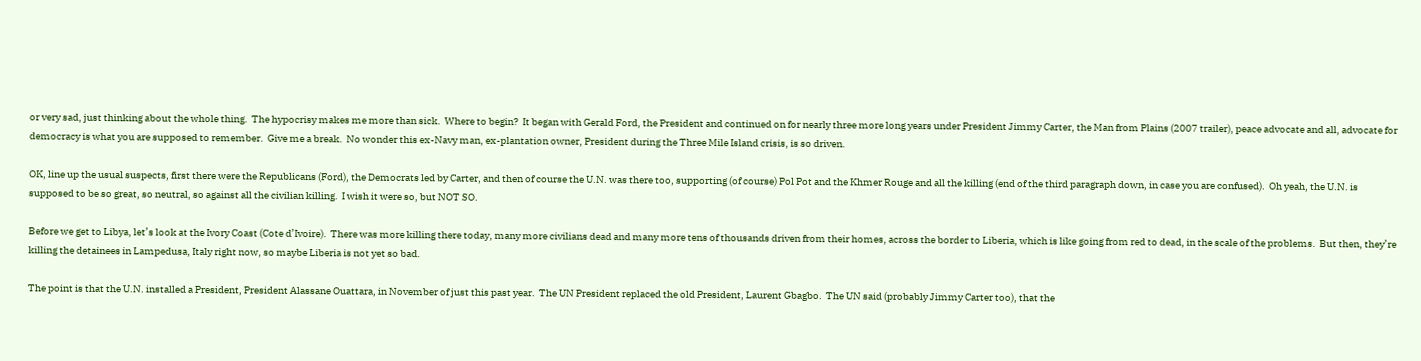or very sad, just thinking about the whole thing.  The hypocrisy makes me more than sick.  Where to begin?  It began with Gerald Ford, the President and continued on for nearly three more long years under President Jimmy Carter, the Man from Plains (2007 trailer), peace advocate and all, advocate for democracy is what you are supposed to remember.  Give me a break.  No wonder this ex-Navy man, ex-plantation owner, President during the Three Mile Island crisis, is so driven.

OK, line up the usual suspects, first there were the Republicans (Ford), the Democrats led by Carter, and then of course the U.N. was there too, supporting (of course) Pol Pot and the Khmer Rouge and all the killing (end of the third paragraph down, in case you are confused).  Oh yeah, the U.N. is supposed to be so great, so neutral, so against all the civilian killing.  I wish it were so, but NOT SO.

Before we get to Libya, let’s look at the Ivory Coast (Cote d’Ivoire).  There was more killing there today, many more civilians dead and many more tens of thousands driven from their homes, across the border to Liberia, which is like going from red to dead, in the scale of the problems.  But then, they’re killing the detainees in Lampedusa, Italy right now, so maybe Liberia is not yet so bad.

The point is that the U.N. installed a President, President Alassane Ouattara, in November of just this past year.  The UN President replaced the old President, Laurent Gbagbo.  The UN said (probably Jimmy Carter too), that the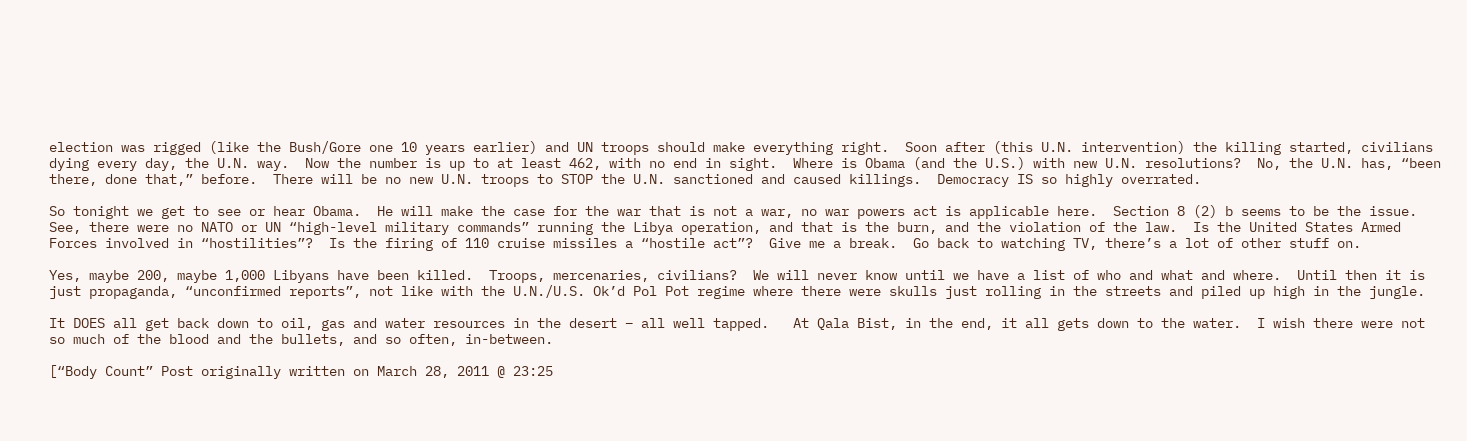election was rigged (like the Bush/Gore one 10 years earlier) and UN troops should make everything right.  Soon after (this U.N. intervention) the killing started, civilians dying every day, the U.N. way.  Now the number is up to at least 462, with no end in sight.  Where is Obama (and the U.S.) with new U.N. resolutions?  No, the U.N. has, “been there, done that,” before.  There will be no new U.N. troops to STOP the U.N. sanctioned and caused killings.  Democracy IS so highly overrated.

So tonight we get to see or hear Obama.  He will make the case for the war that is not a war, no war powers act is applicable here.  Section 8 (2) b seems to be the issue.  See, there were no NATO or UN “high-level military commands” running the Libya operation, and that is the burn, and the violation of the law.  Is the United States Armed Forces involved in “hostilities”?  Is the firing of 110 cruise missiles a “hostile act”?  Give me a break.  Go back to watching TV, there’s a lot of other stuff on.

Yes, maybe 200, maybe 1,000 Libyans have been killed.  Troops, mercenaries, civilians?  We will never know until we have a list of who and what and where.  Until then it is just propaganda, “unconfirmed reports”, not like with the U.N./U.S. Ok’d Pol Pot regime where there were skulls just rolling in the streets and piled up high in the jungle.

It DOES all get back down to oil, gas and water resources in the desert – all well tapped.   At Qala Bist, in the end, it all gets down to the water.  I wish there were not so much of the blood and the bullets, and so often, in-between.

[“Body Count” Post originally written on March 28, 2011 @ 23:25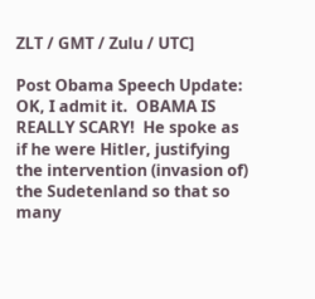ZLT / GMT / Zulu / UTC]

Post Obama Speech Update:
OK, I admit it.  OBAMA IS REALLY SCARY!  He spoke as if he were Hitler, justifying the intervention (invasion of) the Sudetenland so that so many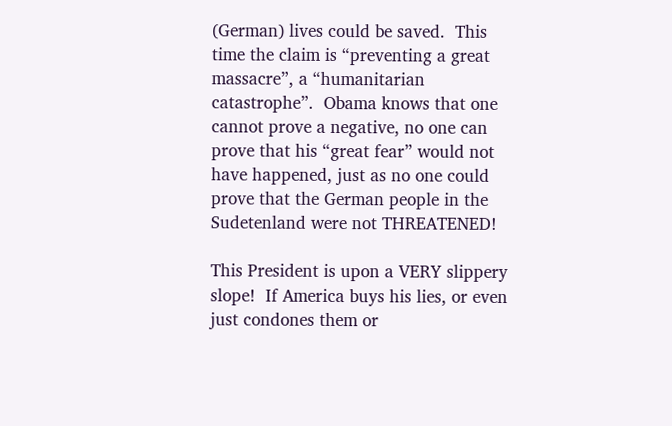(German) lives could be saved.  This time the claim is “preventing a great massacre”, a “humanitarian catastrophe”.  Obama knows that one cannot prove a negative, no one can prove that his “great fear” would not have happened, just as no one could prove that the German people in the Sudetenland were not THREATENED!

This President is upon a VERY slippery slope!  If America buys his lies, or even just condones them or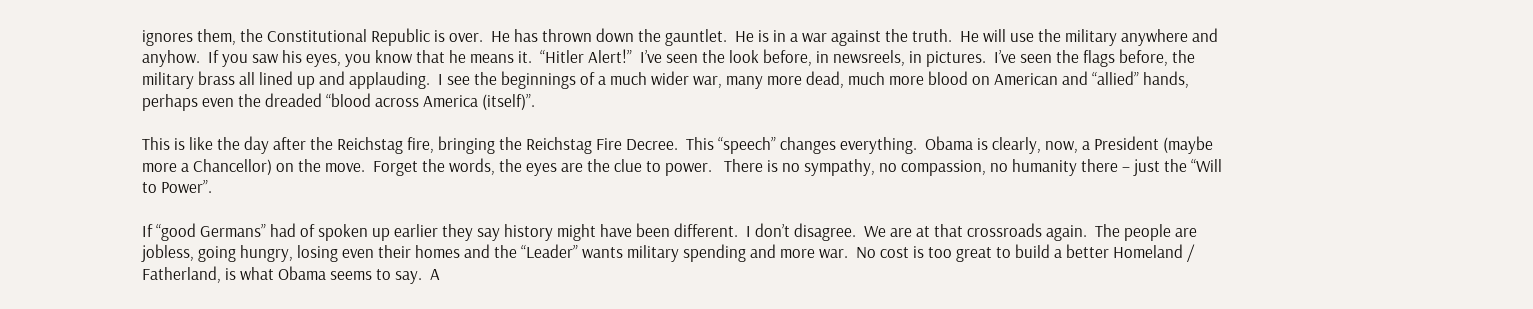ignores them, the Constitutional Republic is over.  He has thrown down the gauntlet.  He is in a war against the truth.  He will use the military anywhere and anyhow.  If you saw his eyes, you know that he means it.  “Hitler Alert!”  I’ve seen the look before, in newsreels, in pictures.  I’ve seen the flags before, the military brass all lined up and applauding.  I see the beginnings of a much wider war, many more dead, much more blood on American and “allied” hands, perhaps even the dreaded “blood across America (itself)”.

This is like the day after the Reichstag fire, bringing the Reichstag Fire Decree.  This “speech” changes everything.  Obama is clearly, now, a President (maybe more a Chancellor) on the move.  Forget the words, the eyes are the clue to power.   There is no sympathy, no compassion, no humanity there – just the “Will to Power”.

If “good Germans” had of spoken up earlier they say history might have been different.  I don’t disagree.  We are at that crossroads again.  The people are jobless, going hungry, losing even their homes and the “Leader” wants military spending and more war.  No cost is too great to build a better Homeland / Fatherland, is what Obama seems to say.  A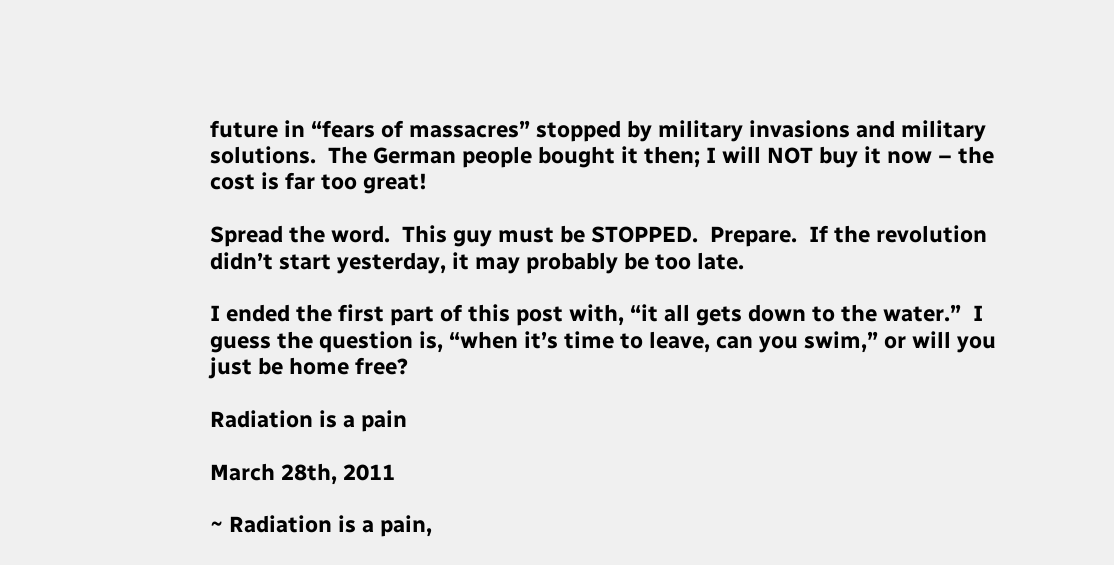future in “fears of massacres” stopped by military invasions and military solutions.  The German people bought it then; I will NOT buy it now – the cost is far too great!

Spread the word.  This guy must be STOPPED.  Prepare.  If the revolution didn’t start yesterday, it may probably be too late.

I ended the first part of this post with, “it all gets down to the water.”  I guess the question is, “when it’s time to leave, can you swim,” or will you just be home free?

Radiation is a pain

March 28th, 2011

~ Radiation is a pain,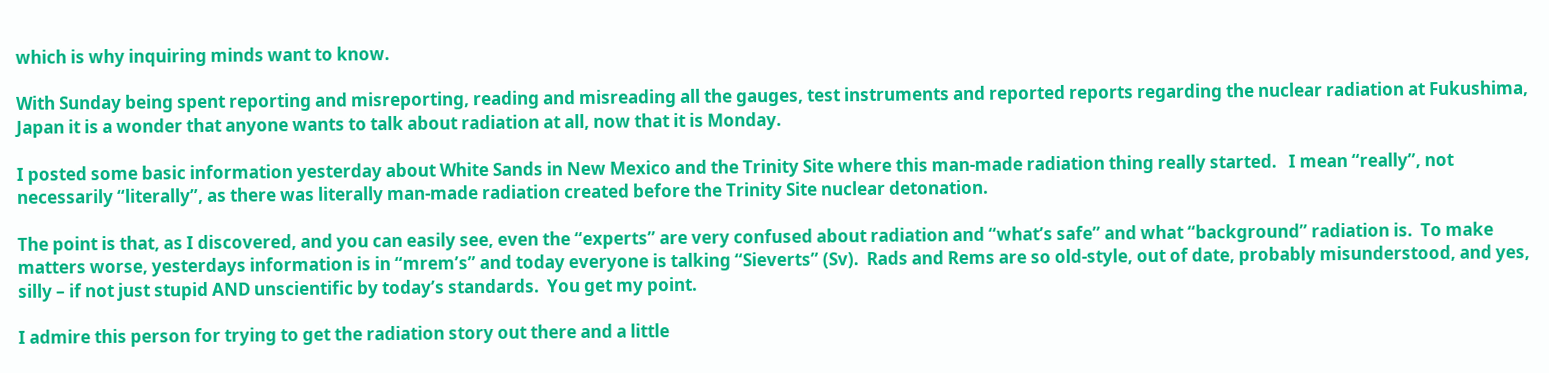which is why inquiring minds want to know.

With Sunday being spent reporting and misreporting, reading and misreading all the gauges, test instruments and reported reports regarding the nuclear radiation at Fukushima, Japan it is a wonder that anyone wants to talk about radiation at all, now that it is Monday.

I posted some basic information yesterday about White Sands in New Mexico and the Trinity Site where this man-made radiation thing really started.   I mean “really”, not necessarily “literally”, as there was literally man-made radiation created before the Trinity Site nuclear detonation.

The point is that, as I discovered, and you can easily see, even the “experts” are very confused about radiation and “what’s safe” and what “background” radiation is.  To make matters worse, yesterdays information is in “mrem’s” and today everyone is talking “Sieverts” (Sv).  Rads and Rems are so old-style, out of date, probably misunderstood, and yes, silly – if not just stupid AND unscientific by today’s standards.  You get my point.

I admire this person for trying to get the radiation story out there and a little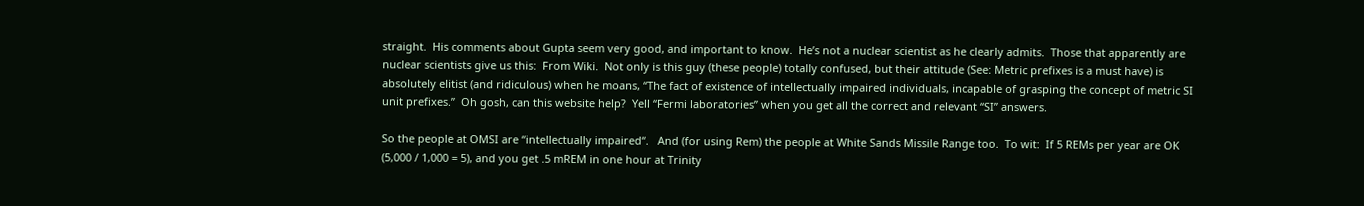straight.  His comments about Gupta seem very good, and important to know.  He’s not a nuclear scientist as he clearly admits.  Those that apparently are nuclear scientists give us this:  From Wiki.  Not only is this guy (these people) totally confused, but their attitude (See: Metric prefixes is a must have) is absolutely elitist (and ridiculous) when he moans, “The fact of existence of intellectually impaired individuals, incapable of grasping the concept of metric SI unit prefixes.”  Oh gosh, can this website help?  Yell “Fermi laboratories” when you get all the correct and relevant “SI” answers.

So the people at OMSI are “intellectually impaired“.   And (for using Rem) the people at White Sands Missile Range too.  To wit:  If 5 REMs per year are OK (5,000 / 1,000 = 5), and you get .5 mREM in one hour at Trinity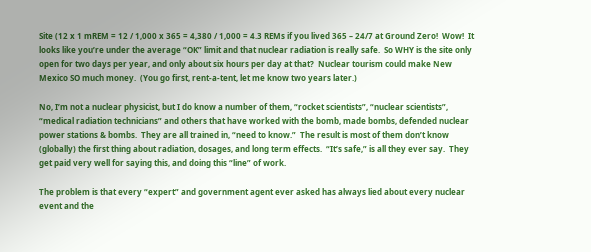Site (12 x 1 mREM = 12 / 1,000 x 365 = 4,380 / 1,000 = 4.3 REMs if you lived 365 – 24/7 at Ground Zero!  Wow!  It looks like you’re under the average “OK” limit and that nuclear radiation is really safe.  So WHY is the site only open for two days per year, and only about six hours per day at that?  Nuclear tourism could make New Mexico SO much money.  (You go first, rent-a-tent, let me know two years later.)

No, I’m not a nuclear physicist, but I do know a number of them, “rocket scientists”, “nuclear scientists”, “medical radiation technicians” and others that have worked with the bomb, made bombs, defended nuclear power stations & bombs.  They are all trained in, “need to know.”  The result is most of them don’t know (globally) the first thing about radiation, dosages, and long term effects.  “It’s safe,” is all they ever say.  They get paid very well for saying this, and doing this “line” of work.

The problem is that every “expert” and government agent ever asked has always lied about every nuclear event and the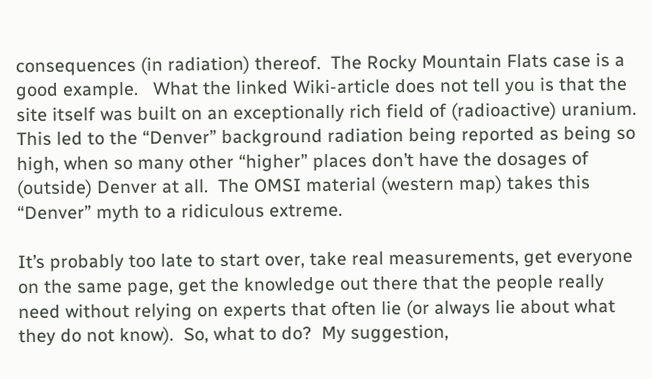consequences (in radiation) thereof.  The Rocky Mountain Flats case is a good example.   What the linked Wiki-article does not tell you is that the site itself was built on an exceptionally rich field of (radioactive) uranium.  This led to the “Denver” background radiation being reported as being so high, when so many other “higher” places don’t have the dosages of (outside) Denver at all.  The OMSI material (western map) takes this “Denver” myth to a ridiculous extreme.

It’s probably too late to start over, take real measurements, get everyone on the same page, get the knowledge out there that the people really need without relying on experts that often lie (or always lie about what they do not know).  So, what to do?  My suggestion,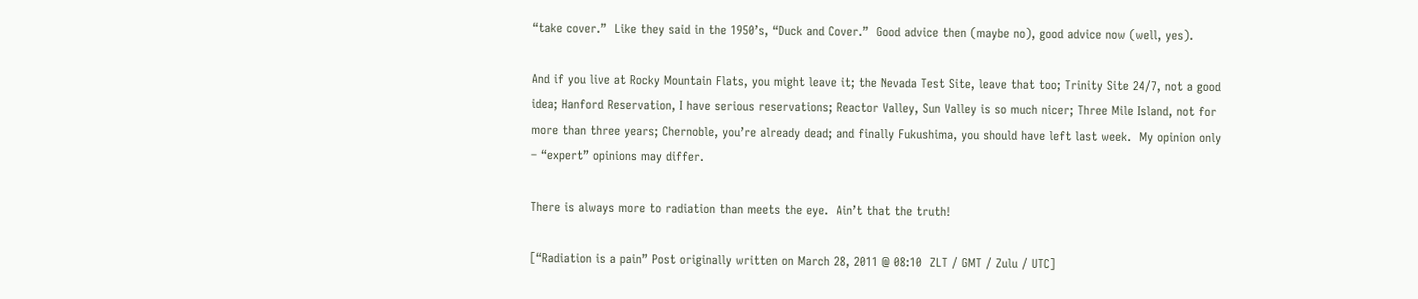“take cover.”  Like they said in the 1950’s, “Duck and Cover.”  Good advice then (maybe no), good advice now (well, yes).

And if you live at Rocky Mountain Flats, you might leave it; the Nevada Test Site, leave that too; Trinity Site 24/7, not a good idea; Hanford Reservation, I have serious reservations; Reactor Valley, Sun Valley is so much nicer; Three Mile Island, not for more than three years; Chernoble, you’re already dead; and finally Fukushima, you should have left last week.  My opinion only – “expert” opinions may differ.

There is always more to radiation than meets the eye.  Ain’t that the truth!

[“Radiation is a pain” Post originally written on March 28, 2011 @ 08:10  ZLT / GMT / Zulu / UTC]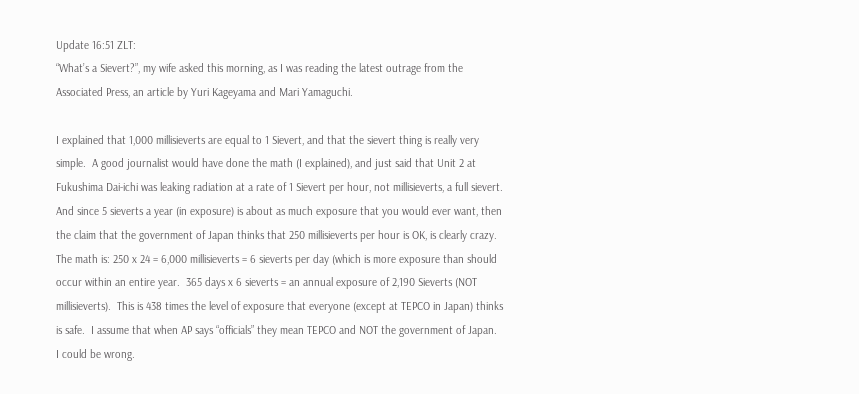Update 16:51 ZLT:
“What’s a Sievert?”, my wife asked this morning, as I was reading the latest outrage from the Associated Press, an article by Yuri Kageyama and Mari Yamaguchi.

I explained that 1,000 millisieverts are equal to 1 Sievert, and that the sievert thing is really very simple.  A good journalist would have done the math (I explained), and just said that Unit 2 at Fukushima Dai-ichi was leaking radiation at a rate of 1 Sievert per hour, not millisieverts, a full sievert.  And since 5 sieverts a year (in exposure) is about as much exposure that you would ever want, then the claim that the government of Japan thinks that 250 millisieverts per hour is OK, is clearly crazy.  The math is: 250 x 24 = 6,000 millisieverts = 6 sieverts per day (which is more exposure than should occur within an entire year.  365 days x 6 sieverts = an annual exposure of 2,190 Sieverts (NOT millisieverts).  This is 438 times the level of exposure that everyone (except at TEPCO in Japan) thinks is safe.  I assume that when AP says “officials” they mean TEPCO and NOT the government of Japan.  I could be wrong.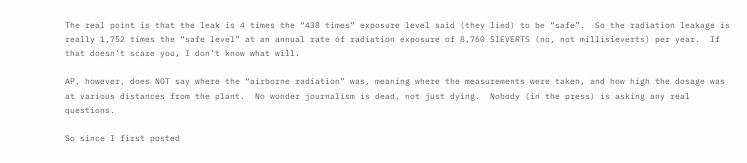The real point is that the leak is 4 times the “438 times” exposure level said (they lied) to be “safe”.  So the radiation leakage is really 1,752 times the “safe level” at an annual rate of radiation exposure of 8,760 SIEVERTS (no, not millisieverts) per year.  If that doesn’t scare you, I don’t know what will.

AP, however, does NOT say where the “airborne radiation” was, meaning where the measurements were taken, and how high the dosage was at various distances from the plant.  No wonder journalism is dead, not just dying.  Nobody (in the press) is asking any real questions.

So since I first posted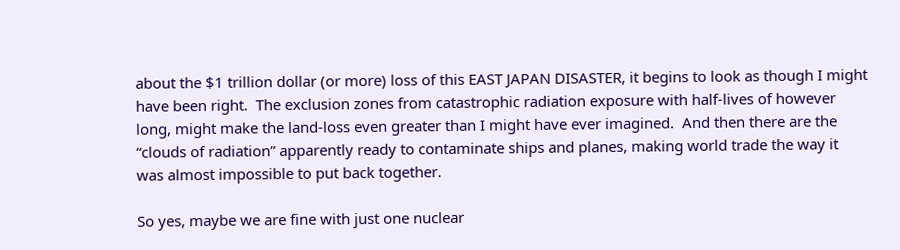about the $1 trillion dollar (or more) loss of this EAST JAPAN DISASTER, it begins to look as though I might have been right.  The exclusion zones from catastrophic radiation exposure with half-lives of however long, might make the land-loss even greater than I might have ever imagined.  And then there are the “clouds of radiation” apparently ready to contaminate ships and planes, making world trade the way it was almost impossible to put back together.

So yes, maybe we are fine with just one nuclear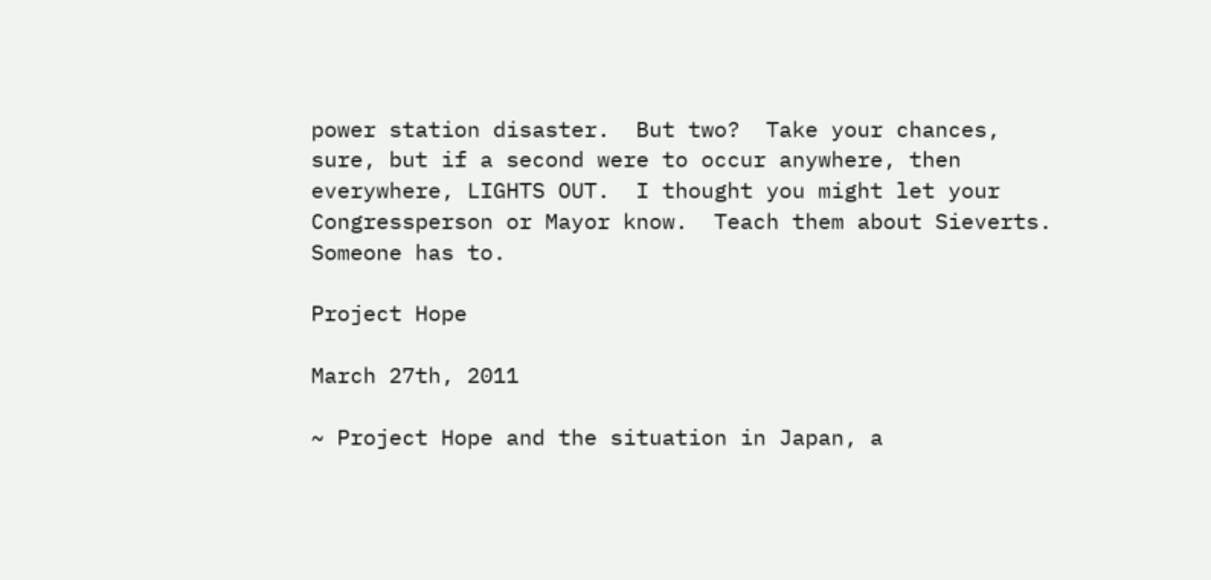power station disaster.  But two?  Take your chances, sure, but if a second were to occur anywhere, then everywhere, LIGHTS OUT.  I thought you might let your Congressperson or Mayor know.  Teach them about Sieverts.  Someone has to.

Project Hope

March 27th, 2011

~ Project Hope and the situation in Japan, a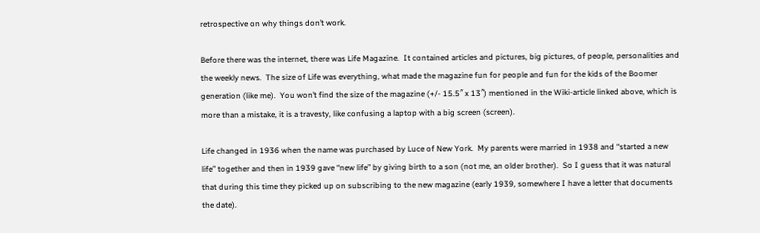retrospective on why things don’t work.

Before there was the internet, there was Life Magazine.  It contained articles and pictures, big pictures, of people, personalities and the weekly news.  The size of Life was everything, what made the magazine fun for people and fun for the kids of the Boomer generation (like me).  You won’t find the size of the magazine (+/- 15.5″ x 13″) mentioned in the Wiki-article linked above, which is more than a mistake, it is a travesty, like confusing a laptop with a big screen (screen).

Life changed in 1936 when the name was purchased by Luce of New York.  My parents were married in 1938 and “started a new life” together and then in 1939 gave “new life” by giving birth to a son (not me, an older brother).  So I guess that it was natural that during this time they picked up on subscribing to the new magazine (early 1939, somewhere I have a letter that documents the date).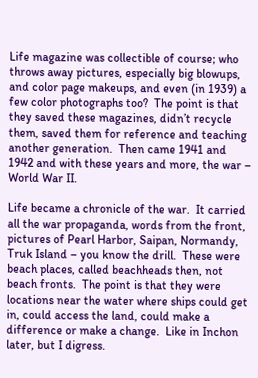Life magazine was collectible of course; who throws away pictures, especially big blowups, and color page makeups, and even (in 1939) a few color photographs too?  The point is that they saved these magazines, didn’t recycle them, saved them for reference and teaching another generation.  Then came 1941 and 1942 and with these years and more, the war – World War II.

Life became a chronicle of the war.  It carried all the war propaganda, words from the front, pictures of Pearl Harbor, Saipan, Normandy, Truk Island – you know the drill.  These were beach places, called beachheads then, not beach fronts.  The point is that they were locations near the water where ships could get in, could access the land, could make a difference or make a change.  Like in Inchon later, but I digress.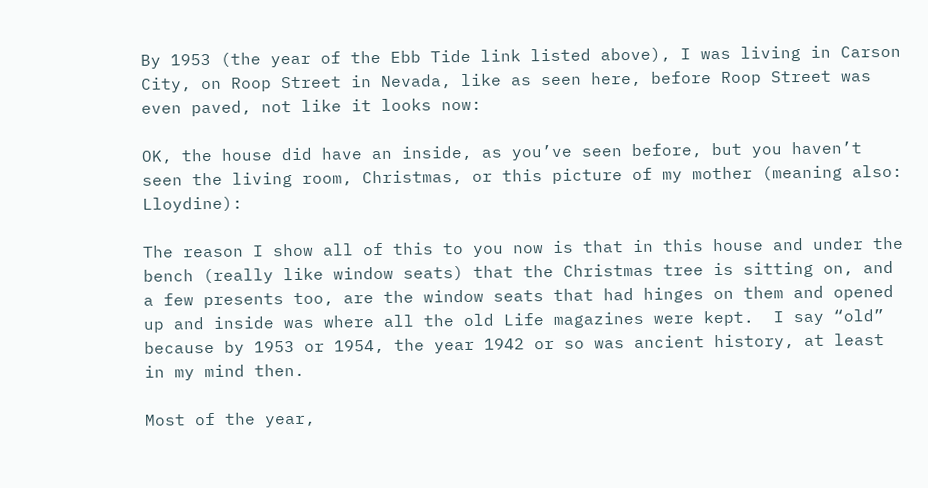By 1953 (the year of the Ebb Tide link listed above), I was living in Carson City, on Roop Street in Nevada, like as seen here, before Roop Street was even paved, not like it looks now:

OK, the house did have an inside, as you’ve seen before, but you haven’t seen the living room, Christmas, or this picture of my mother (meaning also: Lloydine):

The reason I show all of this to you now is that in this house and under the bench (really like window seats) that the Christmas tree is sitting on, and a few presents too, are the window seats that had hinges on them and opened up and inside was where all the old Life magazines were kept.  I say “old” because by 1953 or 1954, the year 1942 or so was ancient history, at least in my mind then.

Most of the year,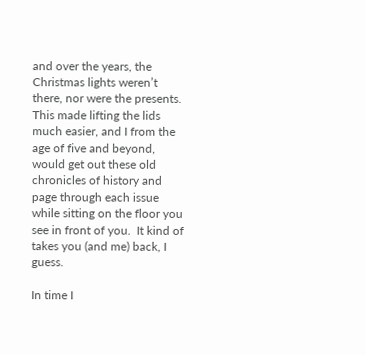and over the years, the Christmas lights weren’t there, nor were the presents.  This made lifting the lids much easier, and I from the age of five and beyond, would get out these old chronicles of history and page through each issue while sitting on the floor you see in front of you.  It kind of takes you (and me) back, I guess.

In time I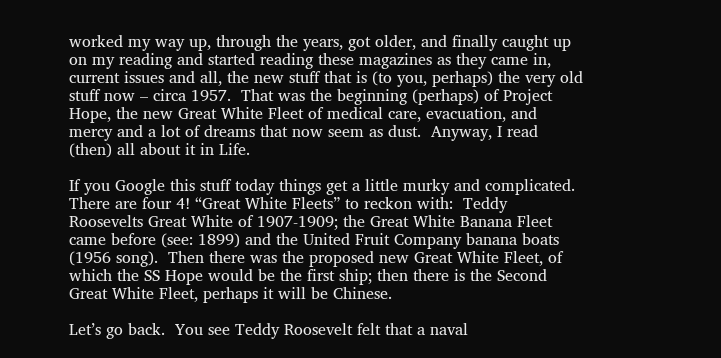worked my way up, through the years, got older, and finally caught up on my reading and started reading these magazines as they came in, current issues and all, the new stuff that is (to you, perhaps) the very old stuff now – circa 1957.  That was the beginning (perhaps) of Project Hope, the new Great White Fleet of medical care, evacuation, and mercy and a lot of dreams that now seem as dust.  Anyway, I read (then) all about it in Life.

If you Google this stuff today things get a little murky and complicated.  There are four 4! “Great White Fleets” to reckon with:  Teddy Roosevelts Great White of 1907-1909; the Great White Banana Fleet came before (see: 1899) and the United Fruit Company banana boats (1956 song).  Then there was the proposed new Great White Fleet, of which the SS Hope would be the first ship; then there is the Second Great White Fleet, perhaps it will be Chinese.

Let’s go back.  You see Teddy Roosevelt felt that a naval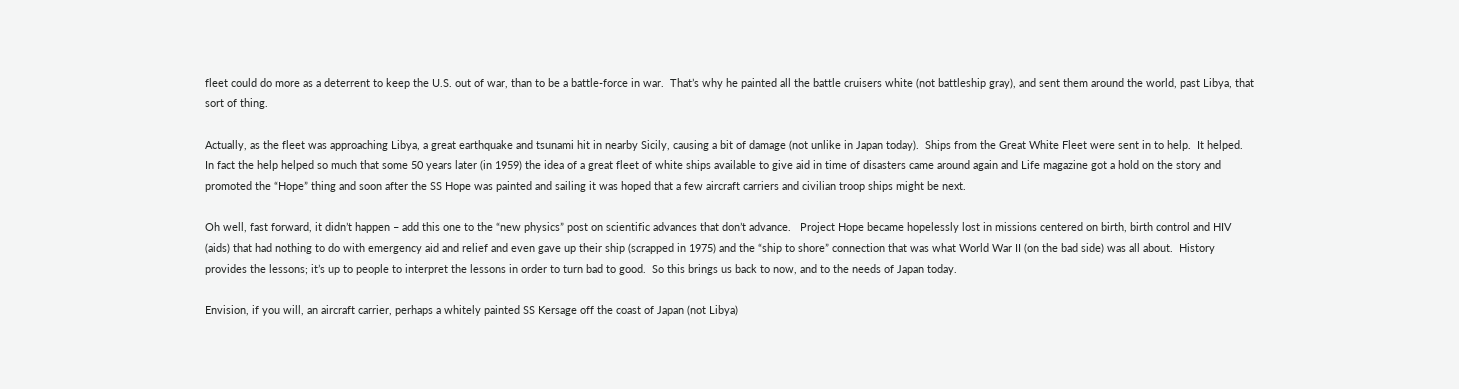fleet could do more as a deterrent to keep the U.S. out of war, than to be a battle-force in war.  That’s why he painted all the battle cruisers white (not battleship gray), and sent them around the world, past Libya, that sort of thing.

Actually, as the fleet was approaching Libya, a great earthquake and tsunami hit in nearby Sicily, causing a bit of damage (not unlike in Japan today).  Ships from the Great White Fleet were sent in to help.  It helped.  In fact the help helped so much that some 50 years later (in 1959) the idea of a great fleet of white ships available to give aid in time of disasters came around again and Life magazine got a hold on the story and promoted the “Hope” thing and soon after the SS Hope was painted and sailing it was hoped that a few aircraft carriers and civilian troop ships might be next.

Oh well, fast forward, it didn’t happen – add this one to the “new physics” post on scientific advances that don’t advance.   Project Hope became hopelessly lost in missions centered on birth, birth control and HIV (aids) that had nothing to do with emergency aid and relief and even gave up their ship (scrapped in 1975) and the “ship to shore” connection that was what World War II (on the bad side) was all about.  History provides the lessons; it’s up to people to interpret the lessons in order to turn bad to good.  So this brings us back to now, and to the needs of Japan today.

Envision, if you will, an aircraft carrier, perhaps a whitely painted SS Kersage off the coast of Japan (not Libya)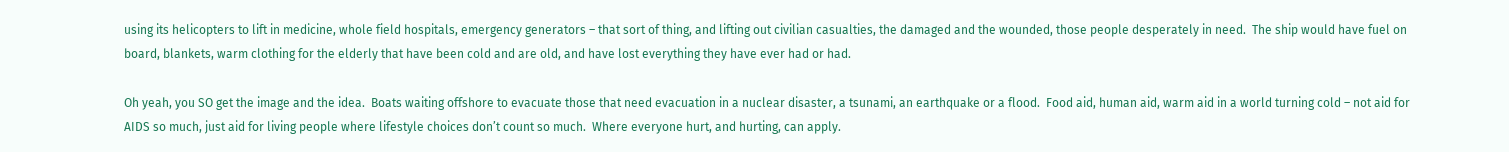using its helicopters to lift in medicine, whole field hospitals, emergency generators – that sort of thing, and lifting out civilian casualties, the damaged and the wounded, those people desperately in need.  The ship would have fuel on board, blankets, warm clothing for the elderly that have been cold and are old, and have lost everything they have ever had or had.

Oh yeah, you SO get the image and the idea.  Boats waiting offshore to evacuate those that need evacuation in a nuclear disaster, a tsunami, an earthquake or a flood.  Food aid, human aid, warm aid in a world turning cold – not aid for AIDS so much, just aid for living people where lifestyle choices don’t count so much.  Where everyone hurt, and hurting, can apply.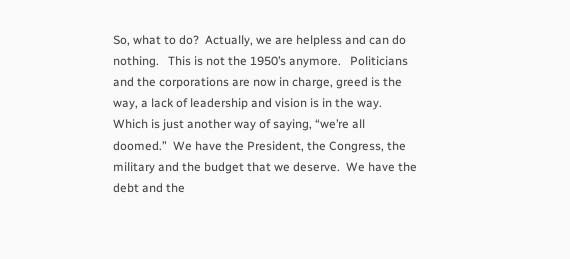So, what to do?  Actually, we are helpless and can do nothing.   This is not the 1950’s anymore.   Politicians and the corporations are now in charge, greed is the way, a lack of leadership and vision is in the way.  Which is just another way of saying, “we’re all doomed.”  We have the President, the Congress, the military and the budget that we deserve.  We have the debt and the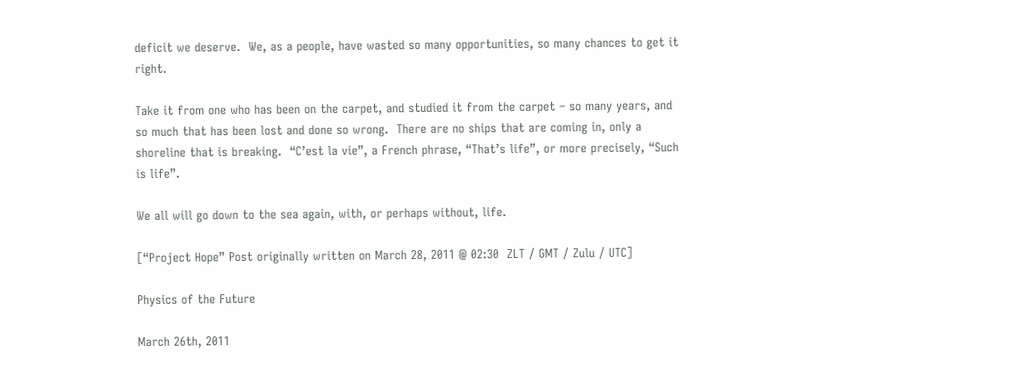deficit we deserve.  We, as a people, have wasted so many opportunities, so many chances to get it right.

Take it from one who has been on the carpet, and studied it from the carpet – so many years, and so much that has been lost and done so wrong.  There are no ships that are coming in, only a shoreline that is breaking.  “C’est la vie”, a French phrase, “That’s life”, or more precisely, “Such is life”.

We all will go down to the sea again, with, or perhaps without, life.

[“Project Hope” Post originally written on March 28, 2011 @ 02:30  ZLT / GMT / Zulu / UTC]

Physics of the Future

March 26th, 2011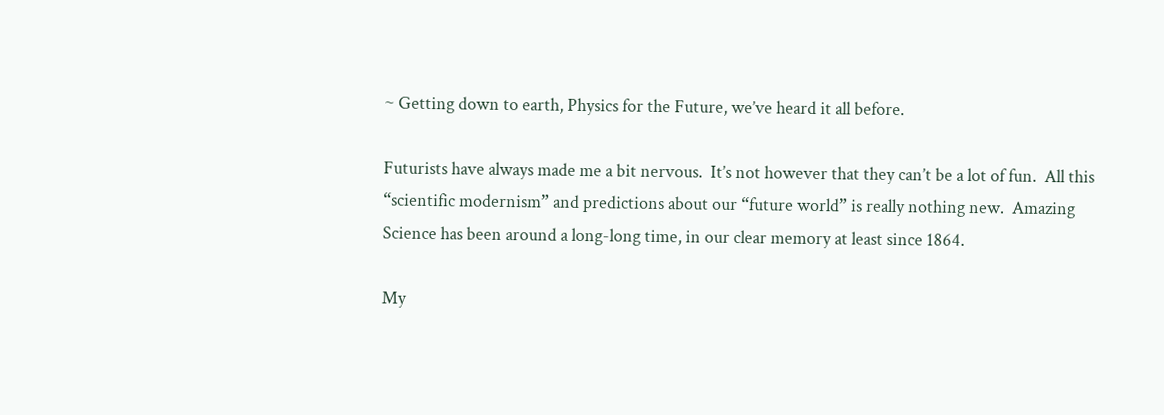~ Getting down to earth, Physics for the Future, we’ve heard it all before.

Futurists have always made me a bit nervous.  It’s not however that they can’t be a lot of fun.  All this “scientific modernism” and predictions about our “future world” is really nothing new.  Amazing Science has been around a long-long time, in our clear memory at least since 1864.

My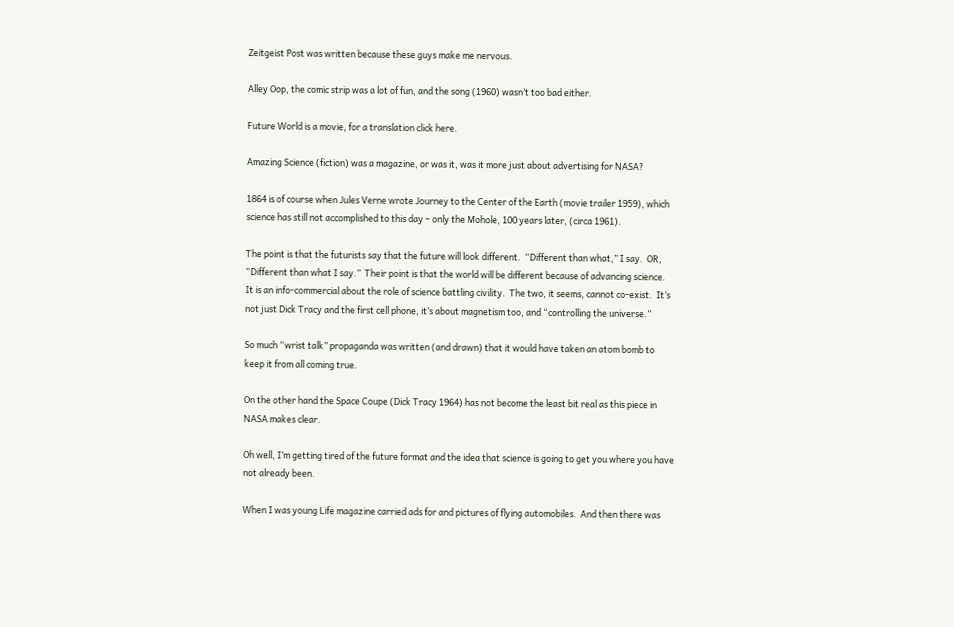Zeitgeist Post was written because these guys make me nervous.

Alley Oop, the comic strip was a lot of fun, and the song (1960) wasn’t too bad either.

Future World is a movie, for a translation click here.

Amazing Science (fiction) was a magazine, or was it, was it more just about advertising for NASA?

1864 is of course when Jules Verne wrote Journey to the Center of the Earth (movie trailer 1959), which science has still not accomplished to this day – only the Mohole, 100 years later, (circa 1961).

The point is that the futurists say that the future will look different.  “Different than what,” I say.  OR, “Different than what I say.”  Their point is that the world will be different because of advancing science.   It is an info-commercial about the role of science battling civility.  The two, it seems, cannot co-exist.  It’s not just Dick Tracy and the first cell phone, it’s about magnetism too, and “controlling the universe.”

So much “wrist talk” propaganda was written (and drawn) that it would have taken an atom bomb to keep it from all coming true.

On the other hand the Space Coupe (Dick Tracy 1964) has not become the least bit real as this piece in NASA makes clear.

Oh well, I’m getting tired of the future format and the idea that science is going to get you where you have not already been.

When I was young Life magazine carried ads for and pictures of flying automobiles.  And then there was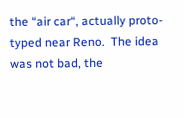the “air car“, actually proto-typed near Reno.  The idea was not bad, the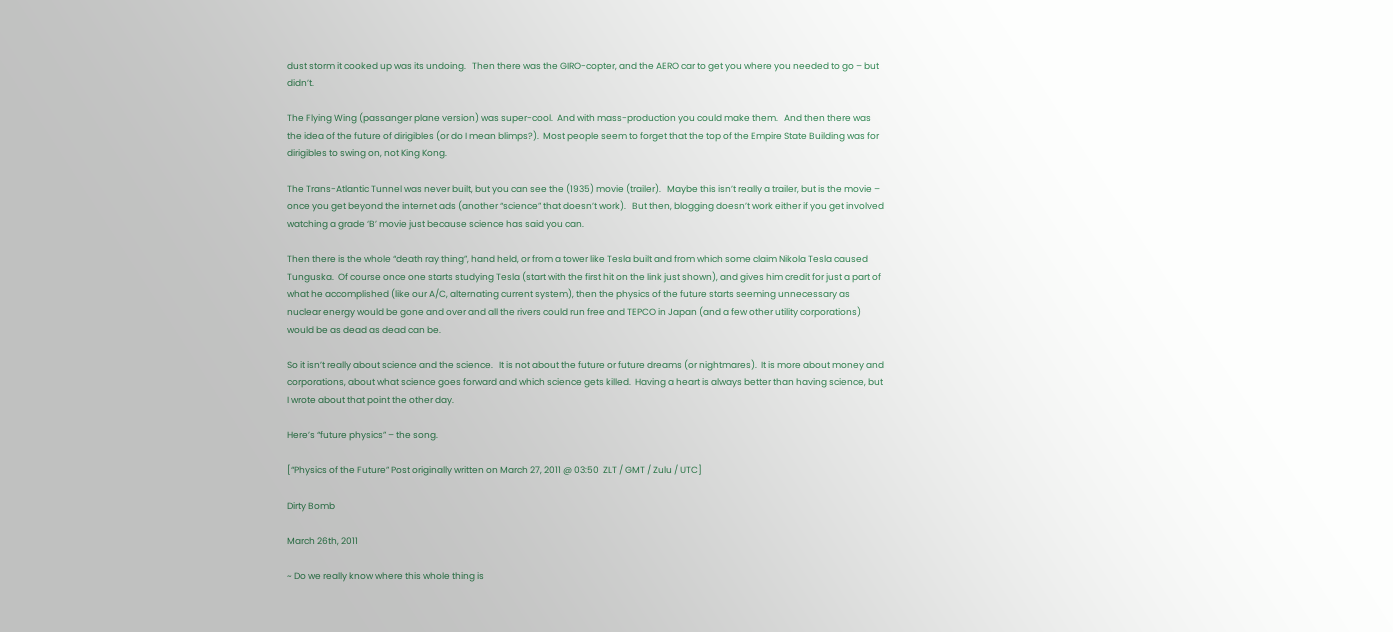dust storm it cooked up was its undoing.   Then there was the GIRO-copter, and the AERO car to get you where you needed to go – but didn’t.

The Flying Wing (passanger plane version) was super-cool.  And with mass-production you could make them.   And then there was the idea of the future of dirigibles (or do I mean blimps?).  Most people seem to forget that the top of the Empire State Building was for dirigibles to swing on, not King Kong.

The Trans-Atlantic Tunnel was never built, but you can see the (1935) movie (trailer).   Maybe this isn’t really a trailer, but is the movie – once you get beyond the internet ads (another “science” that doesn’t work).   But then, blogging doesn’t work either if you get involved watching a grade ‘B’ movie just because science has said you can.

Then there is the whole “death ray thing”, hand held, or from a tower like Tesla built and from which some claim Nikola Tesla caused Tunguska.  Of course once one starts studying Tesla (start with the first hit on the link just shown), and gives him credit for just a part of what he accomplished (like our A/C, alternating current system), then the physics of the future starts seeming unnecessary as nuclear energy would be gone and over and all the rivers could run free and TEPCO in Japan (and a few other utility corporations) would be as dead as dead can be.

So it isn’t really about science and the science.   It is not about the future or future dreams (or nightmares).  It is more about money and corporations, about what science goes forward and which science gets killed.  Having a heart is always better than having science, but I wrote about that point the other day.

Here’s “future physics” – the song.

[“Physics of the Future” Post originally written on March 27, 2011 @ 03:50  ZLT / GMT / Zulu / UTC]

Dirty Bomb

March 26th, 2011

~ Do we really know where this whole thing is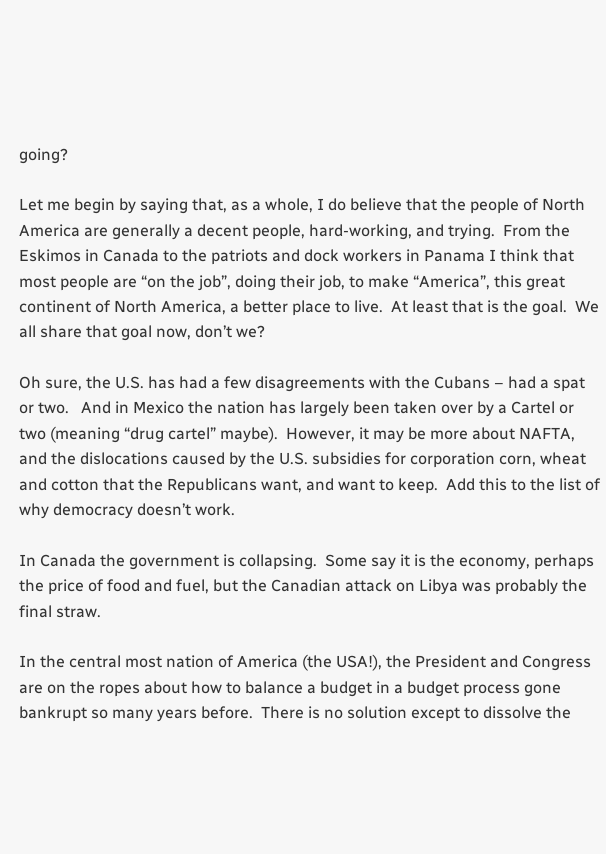going?

Let me begin by saying that, as a whole, I do believe that the people of North America are generally a decent people, hard-working, and trying.  From the Eskimos in Canada to the patriots and dock workers in Panama I think that most people are “on the job”, doing their job, to make “America”, this great continent of North America, a better place to live.  At least that is the goal.  We all share that goal now, don’t we?

Oh sure, the U.S. has had a few disagreements with the Cubans – had a spat or two.   And in Mexico the nation has largely been taken over by a Cartel or two (meaning “drug cartel” maybe).  However, it may be more about NAFTA, and the dislocations caused by the U.S. subsidies for corporation corn, wheat and cotton that the Republicans want, and want to keep.  Add this to the list of why democracy doesn’t work.

In Canada the government is collapsing.  Some say it is the economy, perhaps the price of food and fuel, but the Canadian attack on Libya was probably the final straw.

In the central most nation of America (the USA!), the President and Congress are on the ropes about how to balance a budget in a budget process gone bankrupt so many years before.  There is no solution except to dissolve the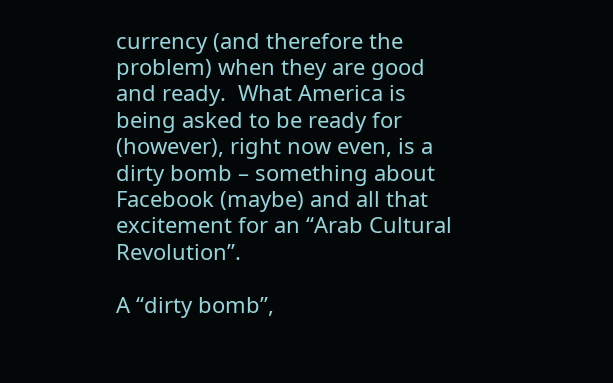currency (and therefore the problem) when they are good and ready.  What America is being asked to be ready for (however), right now even, is a dirty bomb – something about Facebook (maybe) and all that excitement for an “Arab Cultural Revolution”.

A “dirty bomb”,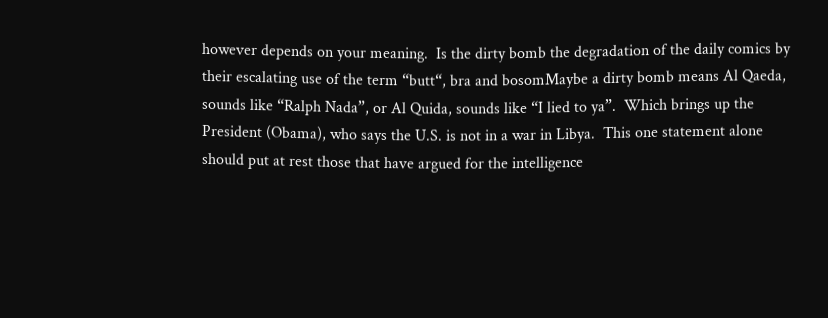however depends on your meaning.  Is the dirty bomb the degradation of the daily comics by their escalating use of the term “butt“, bra and bosomMaybe a dirty bomb means Al Qaeda, sounds like “Ralph Nada”, or Al Quida, sounds like “I lied to ya”.  Which brings up the President (Obama), who says the U.S. is not in a war in Libya.  This one statement alone should put at rest those that have argued for the intelligence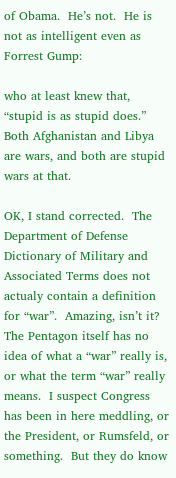of Obama.  He’s not.  He is not as intelligent even as Forrest Gump:

who at least knew that, “stupid is as stupid does.”  Both Afghanistan and Libya are wars, and both are stupid wars at that.

OK, I stand corrected.  The Department of Defense Dictionary of Military and Associated Terms does not actualy contain a definition for “war”.  Amazing, isn’t it?  The Pentagon itself has no idea of what a “war” really is, or what the term “war” really means.  I suspect Congress has been in here meddling, or the President, or Rumsfeld, or something.  But they do know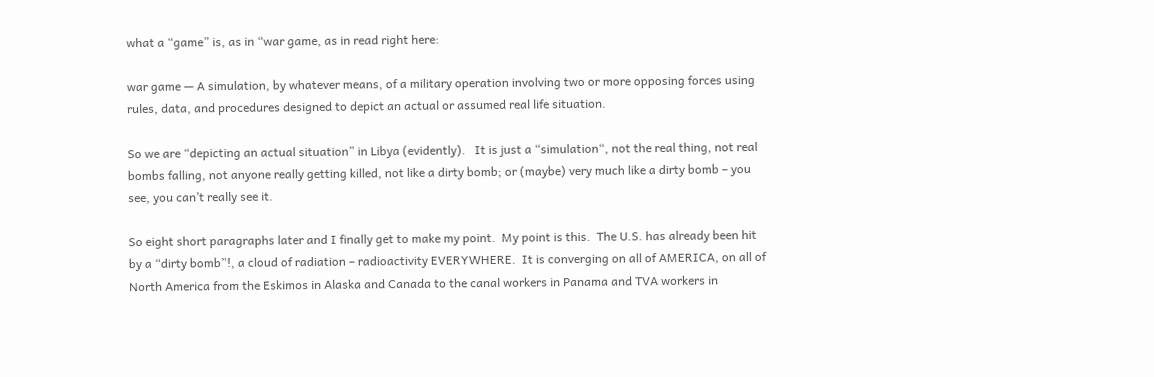what a “game” is, as in “war game, as in read right here:

war game — A simulation, by whatever means, of a military operation involving two or more opposing forces using rules, data, and procedures designed to depict an actual or assumed real life situation.

So we are “depicting an actual situation” in Libya (evidently).   It is just a “simulation“, not the real thing, not real bombs falling, not anyone really getting killed, not like a dirty bomb; or (maybe) very much like a dirty bomb – you see, you can’t really see it.

So eight short paragraphs later and I finally get to make my point.  My point is this.  The U.S. has already been hit by a “dirty bomb”!, a cloud of radiation – radioactivity EVERYWHERE.  It is converging on all of AMERICA, on all of North America from the Eskimos in Alaska and Canada to the canal workers in Panama and TVA workers in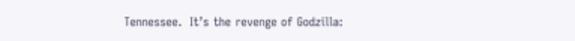Tennessee.  It’s the revenge of Godzilla: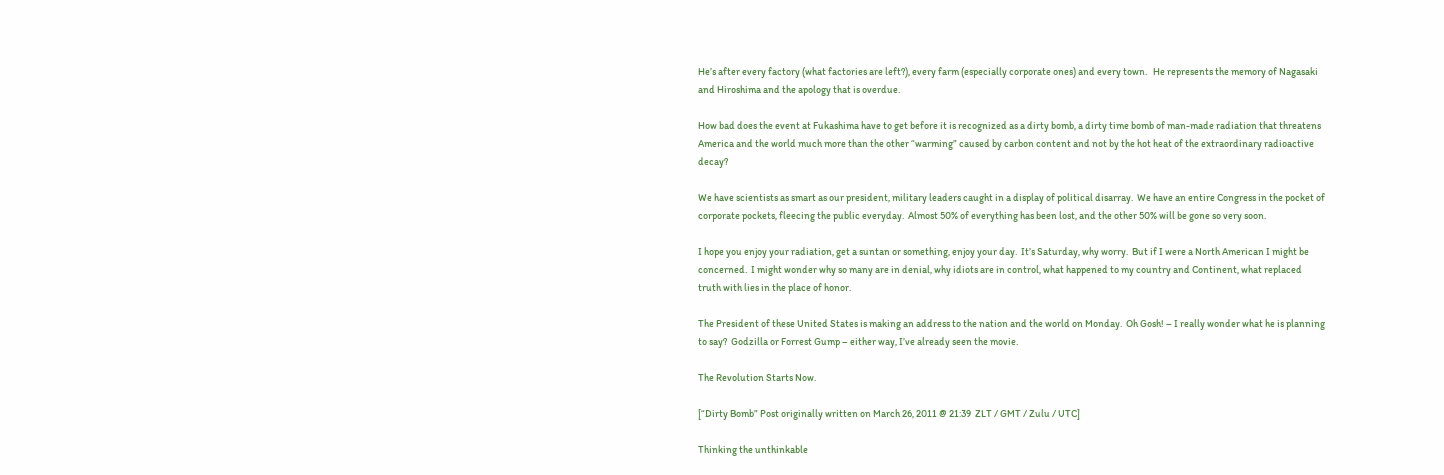He’s after every factory (what factories are left?), every farm (especially corporate ones) and every town.   He represents the memory of Nagasaki and Hiroshima and the apology that is overdue.

How bad does the event at Fukashima have to get before it is recognized as a dirty bomb, a dirty time bomb of man-made radiation that threatens America and the world much more than the other “warming” caused by carbon content and not by the hot heat of the extraordinary radioactive decay?

We have scientists as smart as our president, military leaders caught in a display of political disarray.  We have an entire Congress in the pocket of corporate pockets, fleecing the public everyday.  Almost 50% of everything has been lost, and the other 50% will be gone so very soon.

I hope you enjoy your radiation, get a suntan or something, enjoy your day.  It’s Saturday, why worry.  But if I were a North American I might be concerned.  I might wonder why so many are in denial, why idiots are in control, what happened to my country and Continent, what replaced truth with lies in the place of honor.

The President of these United States is making an address to the nation and the world on Monday.  Oh Gosh! – I really wonder what he is planning to say?  Godzilla or Forrest Gump – either way, I’ve already seen the movie.

The Revolution Starts Now.

[“Dirty Bomb” Post originally written on March 26, 2011 @ 21:39  ZLT / GMT / Zulu / UTC]

Thinking the unthinkable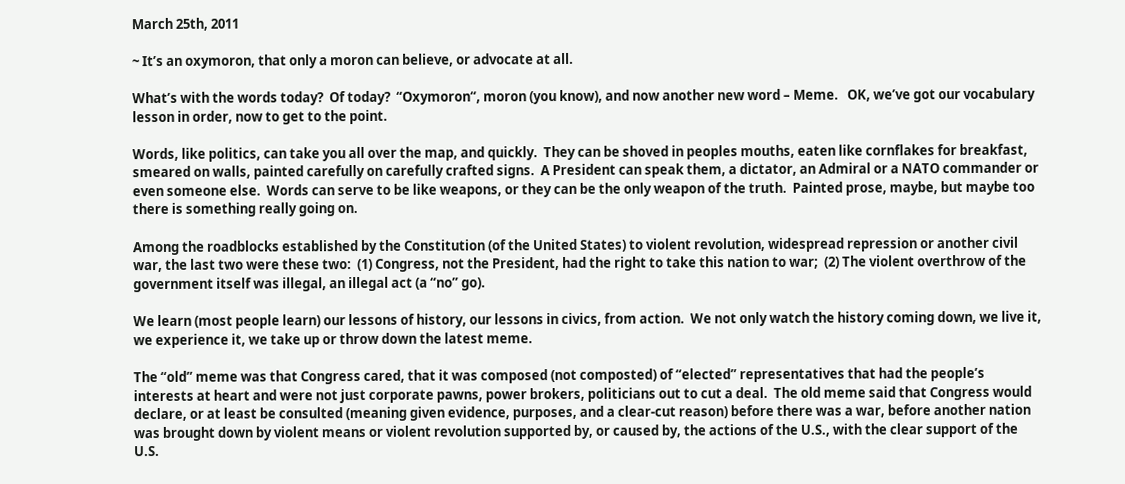March 25th, 2011

~ It’s an oxymoron, that only a moron can believe, or advocate at all.

What’s with the words today?  Of today?  “Oxymoron“, moron (you know), and now another new word – Meme.   OK, we’ve got our vocabulary lesson in order, now to get to the point.

Words, like politics, can take you all over the map, and quickly.  They can be shoved in peoples mouths, eaten like cornflakes for breakfast, smeared on walls, painted carefully on carefully crafted signs.  A President can speak them, a dictator, an Admiral or a NATO commander or even someone else.  Words can serve to be like weapons, or they can be the only weapon of the truth.  Painted prose, maybe, but maybe too there is something really going on.

Among the roadblocks established by the Constitution (of the United States) to violent revolution, widespread repression or another civil war, the last two were these two:  (1) Congress, not the President, had the right to take this nation to war;  (2) The violent overthrow of the government itself was illegal, an illegal act (a “no” go).

We learn (most people learn) our lessons of history, our lessons in civics, from action.  We not only watch the history coming down, we live it, we experience it, we take up or throw down the latest meme.

The “old” meme was that Congress cared, that it was composed (not composted) of “elected” representatives that had the people’s interests at heart and were not just corporate pawns, power brokers, politicians out to cut a deal.  The old meme said that Congress would declare, or at least be consulted (meaning given evidence, purposes, and a clear-cut reason) before there was a war, before another nation was brought down by violent means or violent revolution supported by, or caused by, the actions of the U.S., with the clear support of the U.S.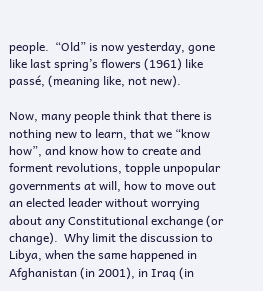people.  “Old” is now yesterday, gone like last spring’s flowers (1961) like passé, (meaning like, not new).

Now, many people think that there is nothing new to learn, that we “know how”, and know how to create and forment revolutions, topple unpopular governments at will, how to move out an elected leader without worrying about any Constitutional exchange (or change).  Why limit the discussion to Libya, when the same happened in Afghanistan (in 2001), in Iraq (in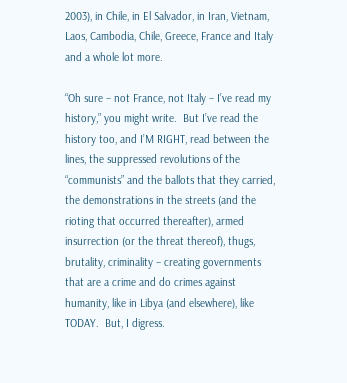2003), in Chile, in El Salvador, in Iran, Vietnam, Laos, Cambodia, Chile, Greece, France and Italy and a whole lot more.

“Oh sure – not France, not Italy – I’ve read my history,” you might write.  But I’ve read the history too, and I’M RIGHT, read between the lines, the suppressed revolutions of the “communists” and the ballots that they carried, the demonstrations in the streets (and the rioting that occurred thereafter), armed insurrection (or the threat thereof), thugs, brutality, criminality – creating governments that are a crime and do crimes against humanity, like in Libya (and elsewhere), like TODAY.  But, I digress.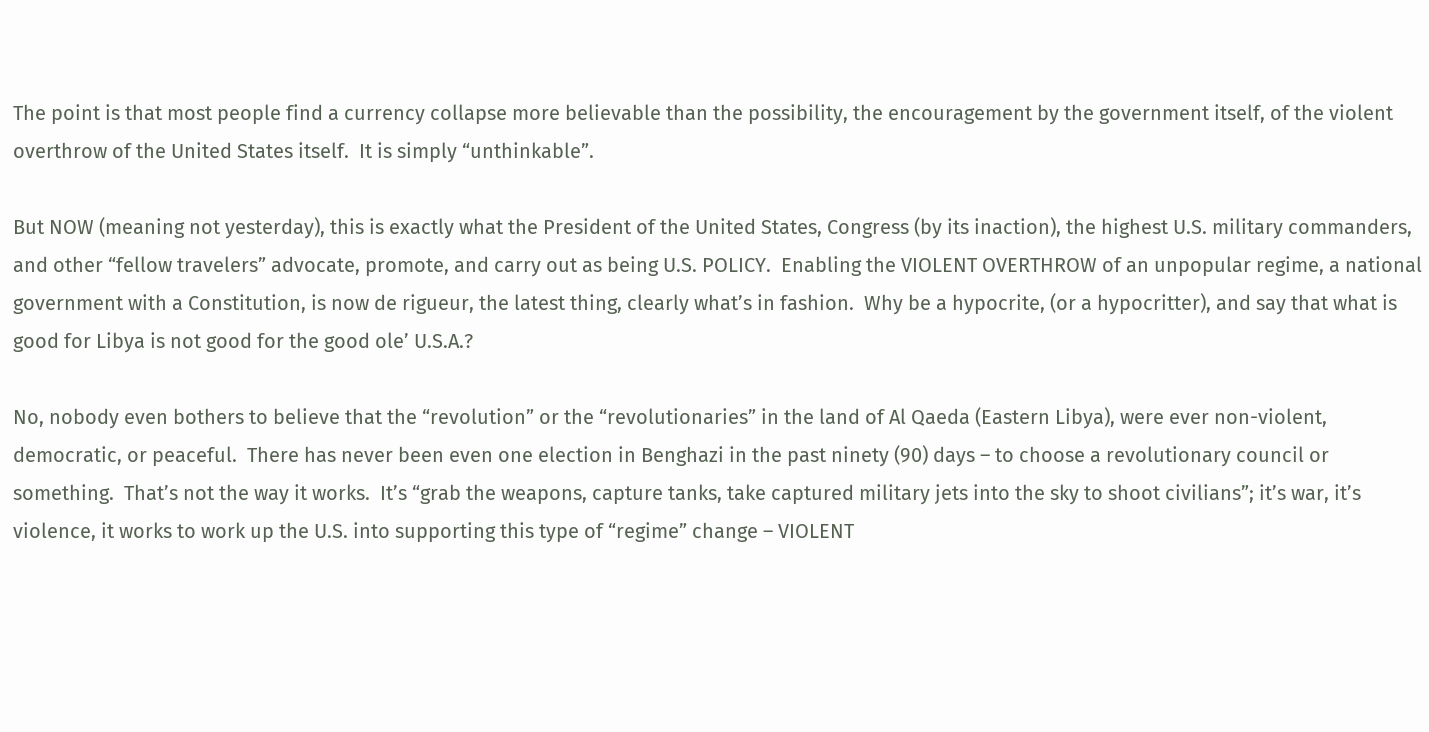The point is that most people find a currency collapse more believable than the possibility, the encouragement by the government itself, of the violent overthrow of the United States itself.  It is simply “unthinkable”.

But NOW (meaning not yesterday), this is exactly what the President of the United States, Congress (by its inaction), the highest U.S. military commanders, and other “fellow travelers” advocate, promote, and carry out as being U.S. POLICY.  Enabling the VIOLENT OVERTHROW of an unpopular regime, a national government with a Constitution, is now de rigueur, the latest thing, clearly what’s in fashion.  Why be a hypocrite, (or a hypocritter), and say that what is good for Libya is not good for the good ole’ U.S.A.?

No, nobody even bothers to believe that the “revolution” or the “revolutionaries” in the land of Al Qaeda (Eastern Libya), were ever non-violent, democratic, or peaceful.  There has never been even one election in Benghazi in the past ninety (90) days – to choose a revolutionary council or something.  That’s not the way it works.  It’s “grab the weapons, capture tanks, take captured military jets into the sky to shoot civilians”; it’s war, it’s violence, it works to work up the U.S. into supporting this type of “regime” change – VIOLENT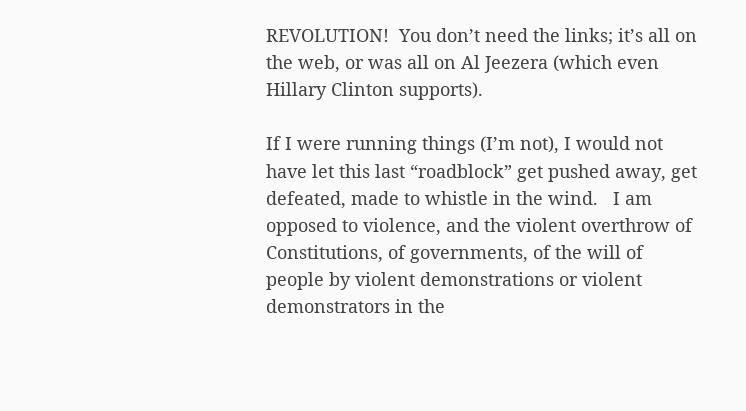REVOLUTION!  You don’t need the links; it’s all on the web, or was all on Al Jeezera (which even Hillary Clinton supports).

If I were running things (I’m not), I would not have let this last “roadblock” get pushed away, get defeated, made to whistle in the wind.   I am opposed to violence, and the violent overthrow of Constitutions, of governments, of the will of people by violent demonstrations or violent demonstrators in the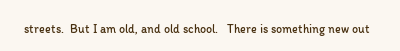streets.  But I am old, and old school.   There is something new out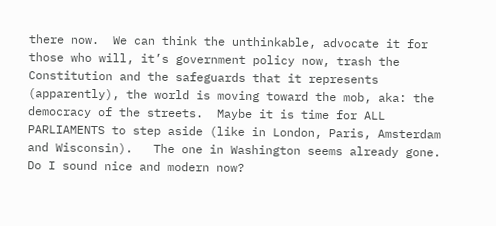there now.  We can think the unthinkable, advocate it for those who will, it’s government policy now, trash the Constitution and the safeguards that it represents (apparently), the world is moving toward the mob, aka: the democracy of the streets.  Maybe it is time for ALL PARLIAMENTS to step aside (like in London, Paris, Amsterdam and Wisconsin).   The one in Washington seems already gone.  Do I sound nice and modern now?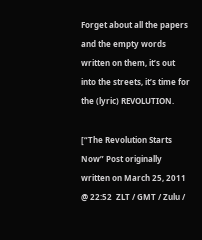Forget about all the papers and the empty words written on them, it’s out into the streets, it’s time for the (lyric) REVOLUTION.

[“The Revolution Starts Now” Post originally written on March 25, 2011 @ 22:52  ZLT / GMT / Zulu /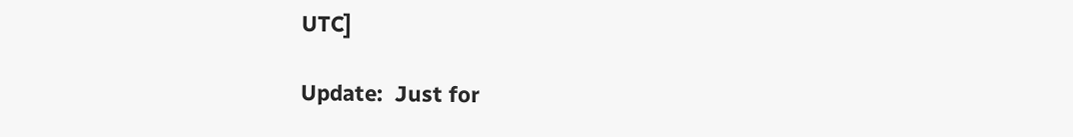UTC]

Update:  Just for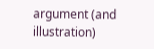argument (and illustration)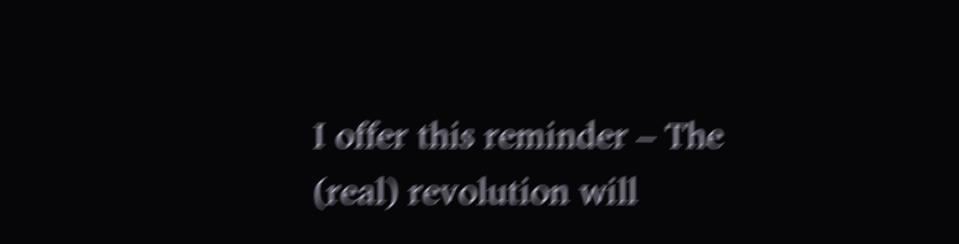I offer this reminder – The (real) revolution will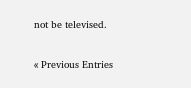not be televised.

« Previous Entries